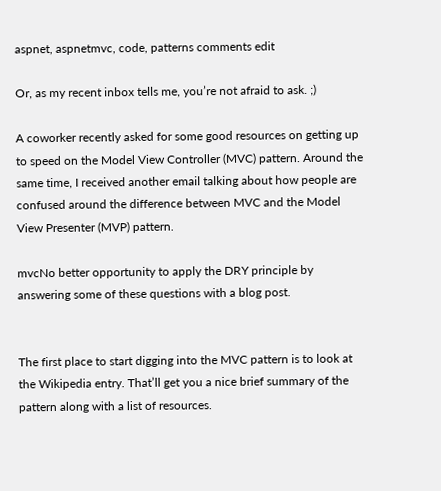aspnet, aspnetmvc, code, patterns comments edit

Or, as my recent inbox tells me, you’re not afraid to ask. ;)

A coworker recently asked for some good resources on getting up to speed on the Model View Controller (MVC) pattern. Around the same time, I received another email talking about how people are confused around the difference between MVC and the Model View Presenter (MVP) pattern.

mvcNo better opportunity to apply the DRY principle by answering some of these questions with a blog post.


The first place to start digging into the MVC pattern is to look at the Wikipedia entry. That’ll get you a nice brief summary of the pattern along with a list of resources.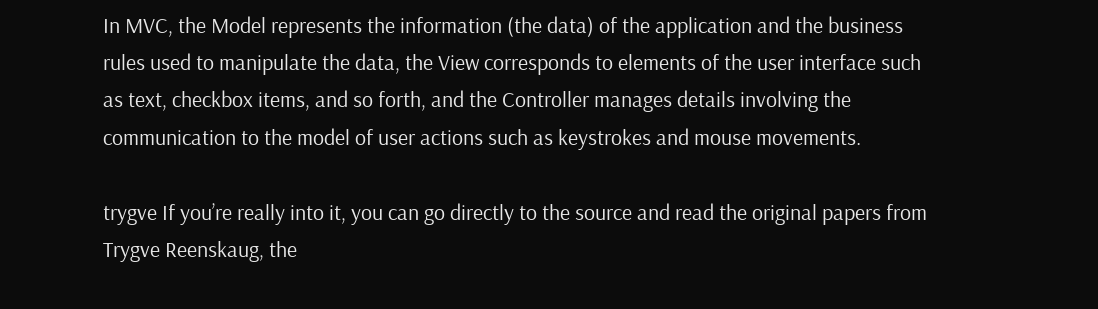In MVC, the Model represents the information (the data) of the application and the business rules used to manipulate the data, the View corresponds to elements of the user interface such as text, checkbox items, and so forth, and the Controller manages details involving the communication to the model of user actions such as keystrokes and mouse movements.

trygve If you’re really into it, you can go directly to the source and read the original papers from Trygve Reenskaug, the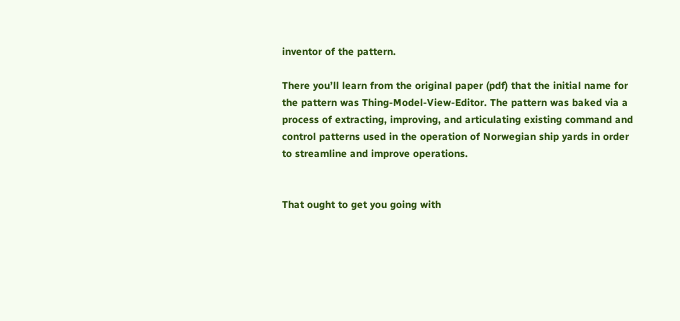inventor of the pattern.

There you’ll learn from the original paper (pdf) that the initial name for the pattern was Thing-Model-View-Editor. The pattern was baked via a process of extracting, improving, and articulating existing command and control patterns used in the operation of Norwegian ship yards in order to streamline and improve operations.


That ought to get you going with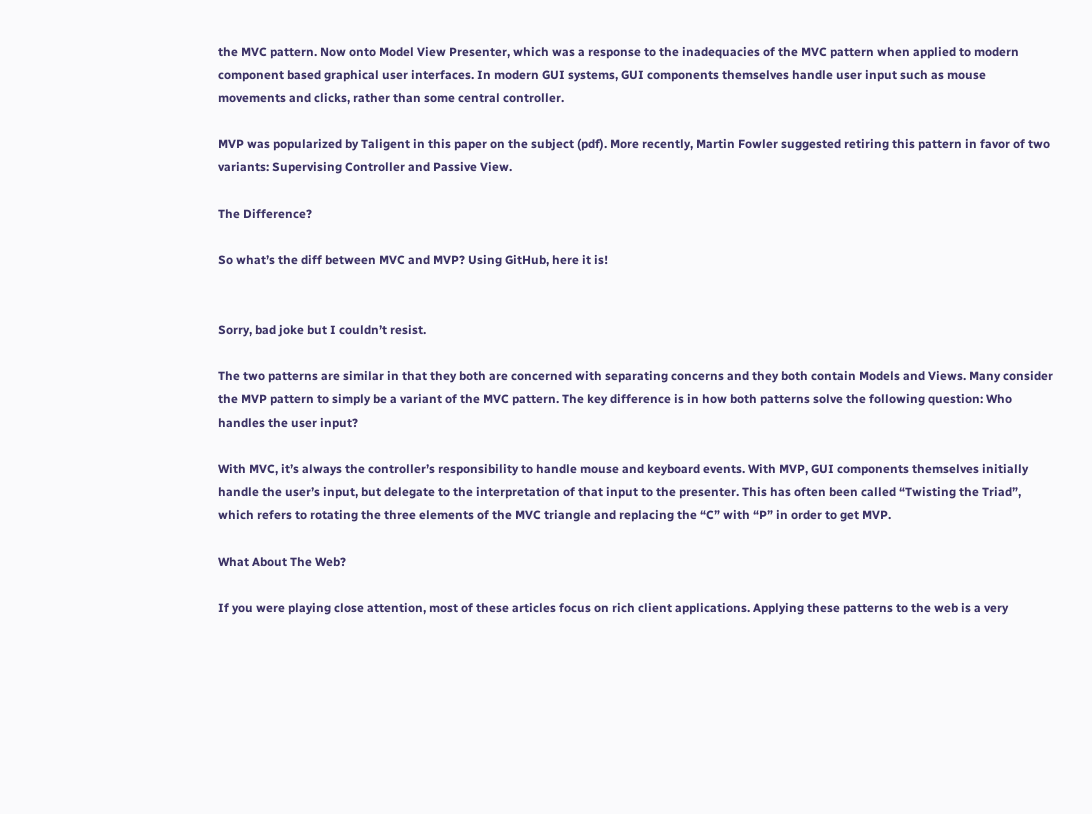the MVC pattern. Now onto Model View Presenter, which was a response to the inadequacies of the MVC pattern when applied to modern component based graphical user interfaces. In modern GUI systems, GUI components themselves handle user input such as mouse movements and clicks, rather than some central controller.

MVP was popularized by Taligent in this paper on the subject (pdf). More recently, Martin Fowler suggested retiring this pattern in favor of two variants: Supervising Controller and Passive View.

The Difference?

So what’s the diff between MVC and MVP? Using GitHub, here it is!


Sorry, bad joke but I couldn’t resist.

The two patterns are similar in that they both are concerned with separating concerns and they both contain Models and Views. Many consider the MVP pattern to simply be a variant of the MVC pattern. The key difference is in how both patterns solve the following question: Who handles the user input?

With MVC, it’s always the controller’s responsibility to handle mouse and keyboard events. With MVP, GUI components themselves initially handle the user’s input, but delegate to the interpretation of that input to the presenter. This has often been called “Twisting the Triad”, which refers to rotating the three elements of the MVC triangle and replacing the “C” with “P” in order to get MVP.

What About The Web?

If you were playing close attention, most of these articles focus on rich client applications. Applying these patterns to the web is a very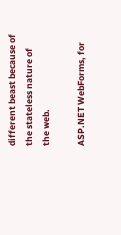different beast because of the stateless nature of the web.

ASP.NET WebForms, for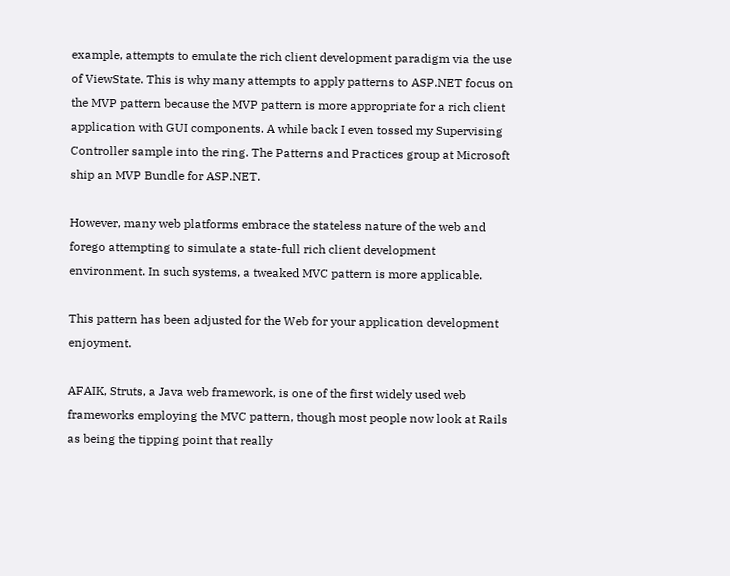example, attempts to emulate the rich client development paradigm via the use of ViewState. This is why many attempts to apply patterns to ASP.NET focus on the MVP pattern because the MVP pattern is more appropriate for a rich client application with GUI components. A while back I even tossed my Supervising Controller sample into the ring. The Patterns and Practices group at Microsoft ship an MVP Bundle for ASP.NET.

However, many web platforms embrace the stateless nature of the web and forego attempting to simulate a state-full rich client development environment. In such systems, a tweaked MVC pattern is more applicable.

This pattern has been adjusted for the Web for your application development enjoyment.

AFAIK, Struts, a Java web framework, is one of the first widely used web frameworks employing the MVC pattern, though most people now look at Rails as being the tipping point that really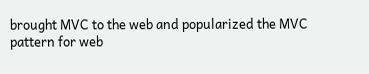brought MVC to the web and popularized the MVC pattern for web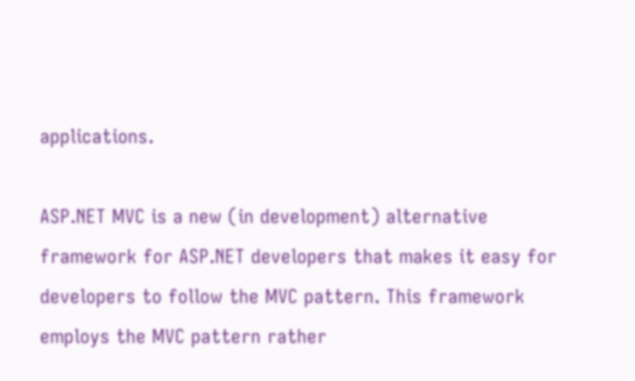applications.

ASP.NET MVC is a new (in development) alternative framework for ASP.NET developers that makes it easy for developers to follow the MVC pattern. This framework employs the MVC pattern rather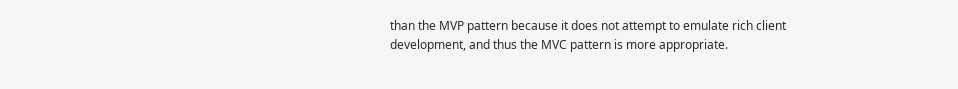than the MVP pattern because it does not attempt to emulate rich client development, and thus the MVC pattern is more appropriate.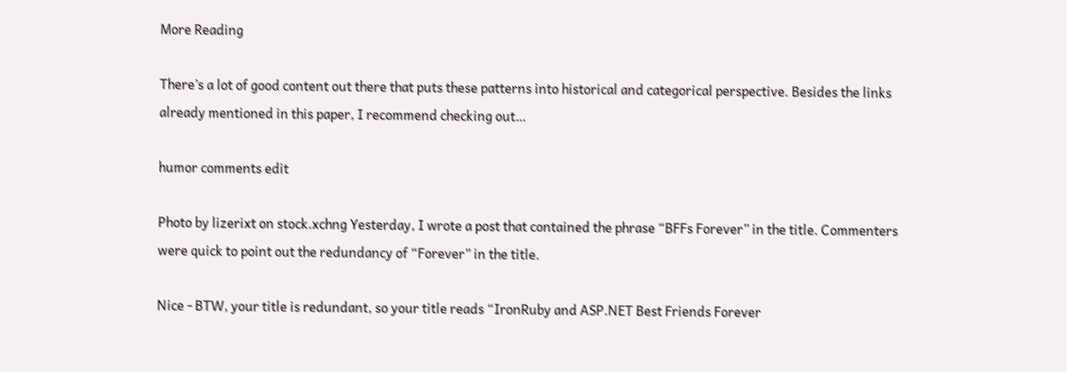More Reading

There’s a lot of good content out there that puts these patterns into historical and categorical perspective. Besides the links already mentioned in this paper, I recommend checking out…

humor comments edit

Photo by lizerixt on stock.xchng Yesterday, I wrote a post that contained the phrase “BFFs Forever” in the title. Commenters were quick to point out the redundancy of “Forever” in the title.

Nice - BTW, your title is redundant, so your title reads “IronRuby and ASP.NET Best Friends Forever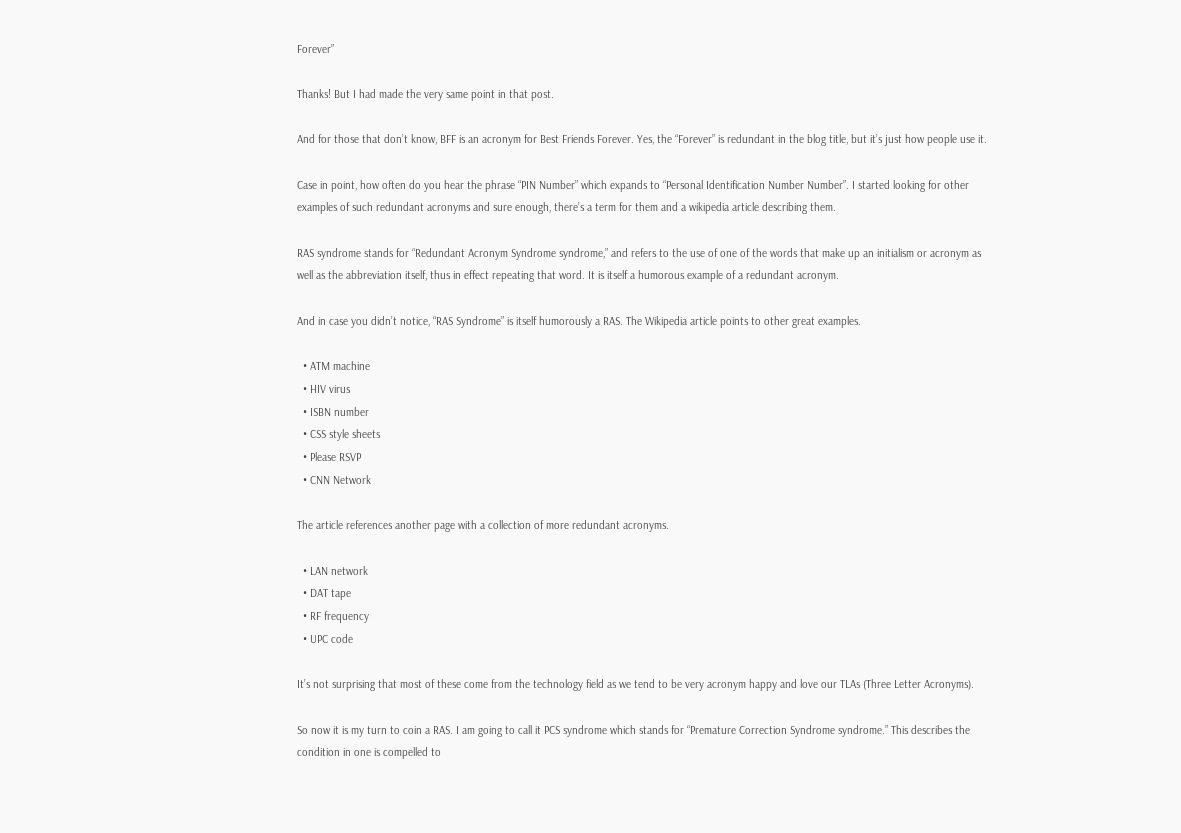Forever”

Thanks! But I had made the very same point in that post.

And for those that don’t know, BFF is an acronym for Best Friends Forever. Yes, the “Forever” is redundant in the blog title, but it’s just how people use it.

Case in point, how often do you hear the phrase “PIN Number” which expands to “Personal Identification Number Number”. I started looking for other examples of such redundant acronyms and sure enough, there’s a term for them and a wikipedia article describing them.

RAS syndrome stands for “Redundant Acronym Syndrome syndrome,” and refers to the use of one of the words that make up an initialism or acronym as well as the abbreviation itself, thus in effect repeating that word. It is itself a humorous example of a redundant acronym.

And in case you didn’t notice, “RAS Syndrome” is itself humorously a RAS. The Wikipedia article points to other great examples.

  • ATM machine
  • HIV virus
  • ISBN number
  • CSS style sheets
  • Please RSVP
  • CNN Network

The article references another page with a collection of more redundant acronyms.

  • LAN network
  • DAT tape
  • RF frequency
  • UPC code

It’s not surprising that most of these come from the technology field as we tend to be very acronym happy and love our TLAs (Three Letter Acronyms).

So now it is my turn to coin a RAS. I am going to call it PCS syndrome which stands for “Premature Correction Syndrome syndrome.” This describes the condition in one is compelled to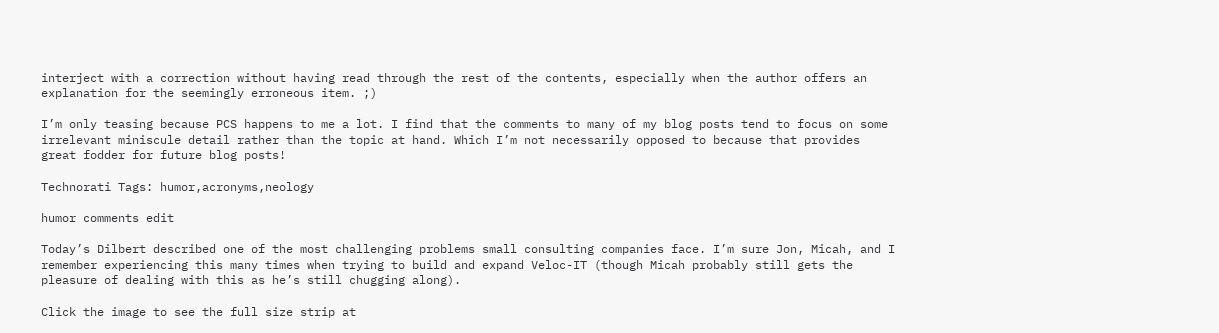interject with a correction without having read through the rest of the contents, especially when the author offers an explanation for the seemingly erroneous item. ;)

I’m only teasing because PCS happens to me a lot. I find that the comments to many of my blog posts tend to focus on some irrelevant miniscule detail rather than the topic at hand. Which I’m not necessarily opposed to because that provides great fodder for future blog posts!

Technorati Tags: humor,acronyms,neology

humor comments edit

Today’s Dilbert described one of the most challenging problems small consulting companies face. I’m sure Jon, Micah, and I remember experiencing this many times when trying to build and expand Veloc-IT (though Micah probably still gets the pleasure of dealing with this as he’s still chugging along).

Click the image to see the full size strip at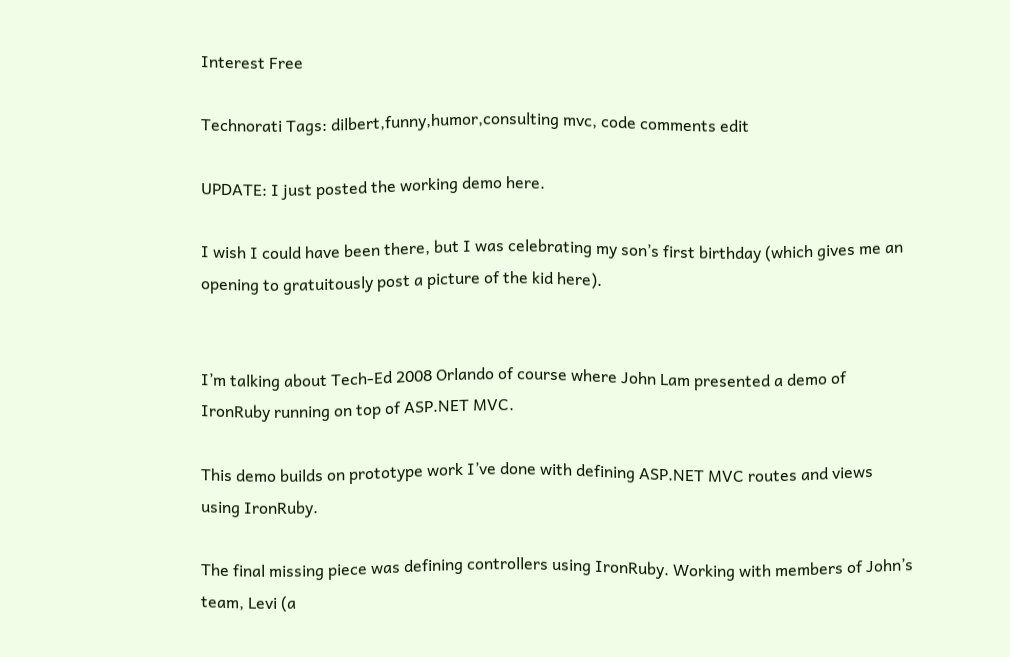Interest Free

Technorati Tags: dilbert,funny,humor,consulting mvc, code comments edit

UPDATE: I just posted the working demo here.

I wish I could have been there, but I was celebrating my son’s first birthday (which gives me an opening to gratuitously post a picture of the kid here).


I’m talking about Tech-Ed 2008 Orlando of course where John Lam presented a demo of IronRuby running on top of ASP.NET MVC.

This demo builds on prototype work I’ve done with defining ASP.NET MVC routes and views using IronRuby.

The final missing piece was defining controllers using IronRuby. Working with members of John’s team, Levi (a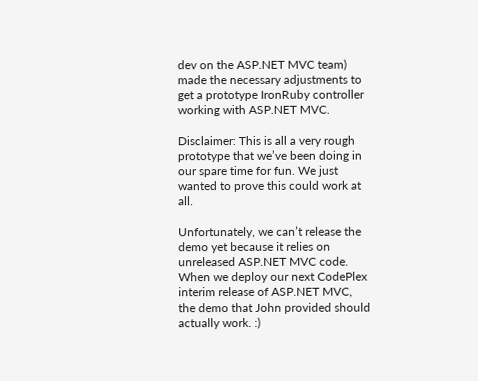dev on the ASP.NET MVC team) made the necessary adjustments to get a prototype IronRuby controller working with ASP.NET MVC.

Disclaimer: This is all a very rough prototype that we’ve been doing in our spare time for fun. We just wanted to prove this could work at all.

Unfortunately, we can’t release the demo yet because it relies on unreleased ASP.NET MVC code. When we deploy our next CodePlex interim release of ASP.NET MVC, the demo that John provided should actually work. :)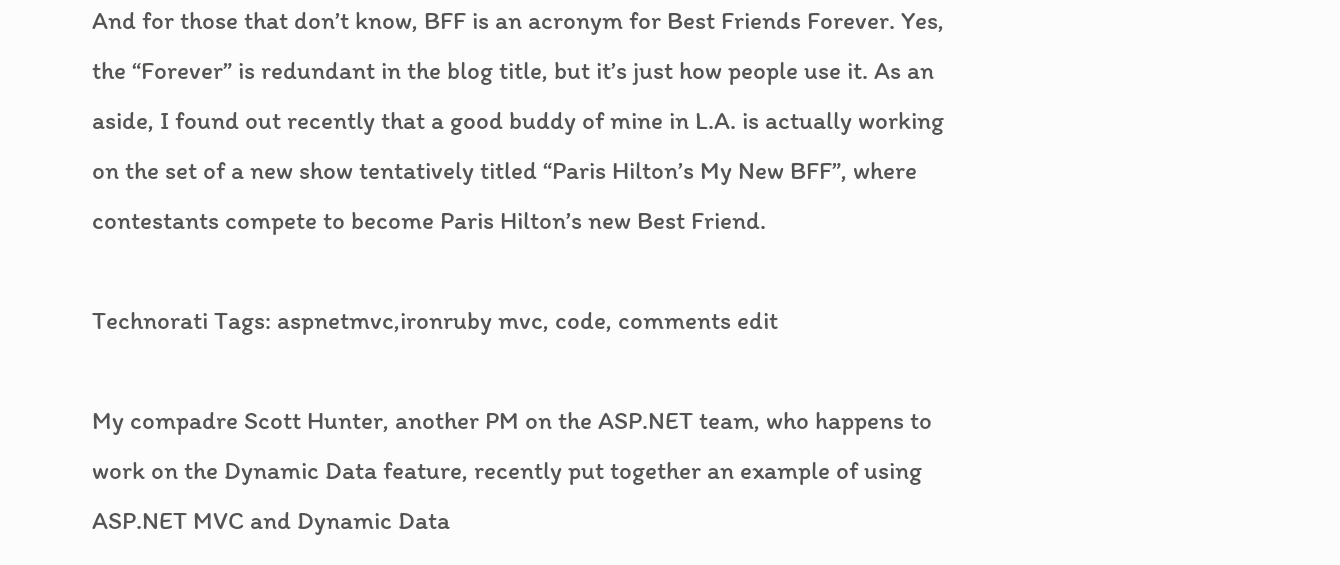And for those that don’t know, BFF is an acronym for Best Friends Forever. Yes, the “Forever” is redundant in the blog title, but it’s just how people use it. As an aside, I found out recently that a good buddy of mine in L.A. is actually working on the set of a new show tentatively titled “Paris Hilton’s My New BFF”, where contestants compete to become Paris Hilton’s new Best Friend.

Technorati Tags: aspnetmvc,ironruby mvc, code, comments edit

My compadre Scott Hunter, another PM on the ASP.NET team, who happens to work on the Dynamic Data feature, recently put together an example of using ASP.NET MVC and Dynamic Data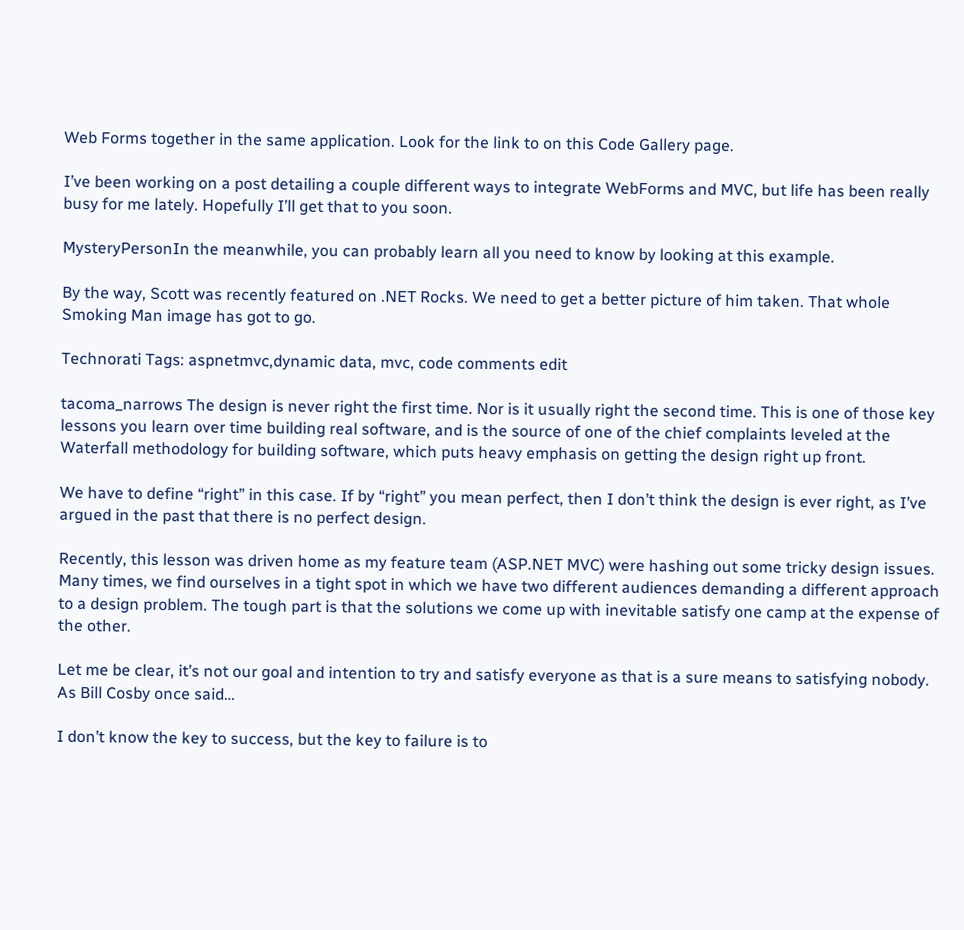Web Forms together in the same application. Look for the link to on this Code Gallery page.

I’ve been working on a post detailing a couple different ways to integrate WebForms and MVC, but life has been really busy for me lately. Hopefully I’ll get that to you soon.

MysteryPersonIn the meanwhile, you can probably learn all you need to know by looking at this example.

By the way, Scott was recently featured on .NET Rocks. We need to get a better picture of him taken. That whole Smoking Man image has got to go.

Technorati Tags: aspnetmvc,dynamic data, mvc, code comments edit

tacoma_narrows The design is never right the first time. Nor is it usually right the second time. This is one of those key lessons you learn over time building real software, and is the source of one of the chief complaints leveled at the Waterfall methodology for building software, which puts heavy emphasis on getting the design right up front.

We have to define “right” in this case. If by “right” you mean perfect, then I don’t think the design is ever right, as I’ve argued in the past that there is no perfect design.

Recently, this lesson was driven home as my feature team (ASP.NET MVC) were hashing out some tricky design issues. Many times, we find ourselves in a tight spot in which we have two different audiences demanding a different approach to a design problem. The tough part is that the solutions we come up with inevitable satisfy one camp at the expense of the other.

Let me be clear, it’s not our goal and intention to try and satisfy everyone as that is a sure means to satisfying nobody. As Bill Cosby once said…

I don’t know the key to success, but the key to failure is to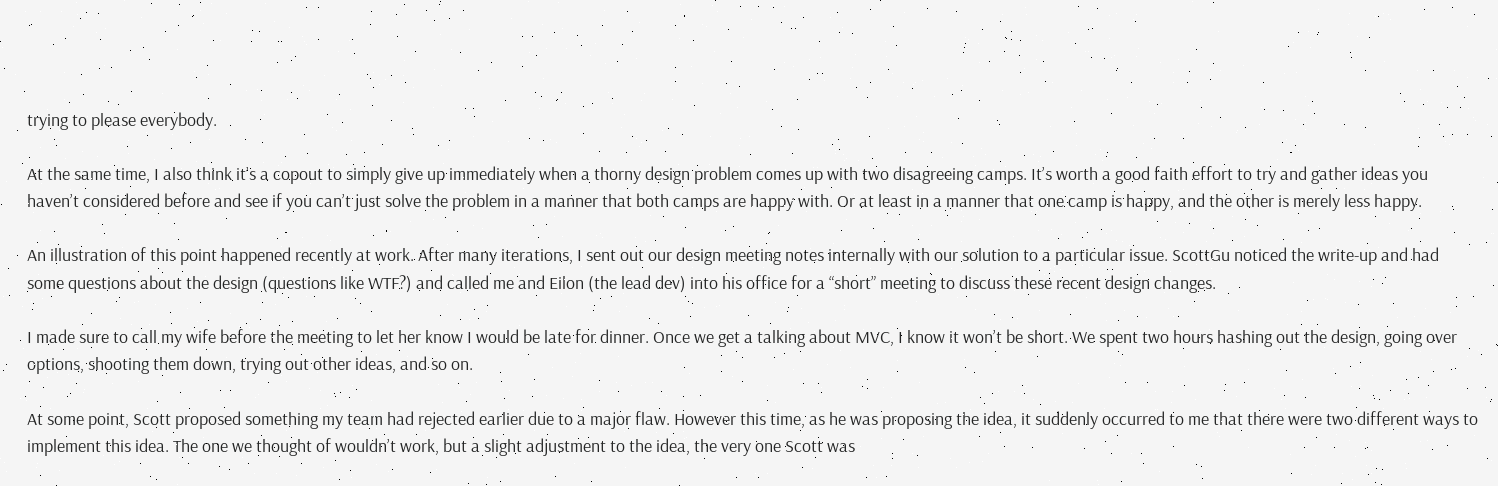trying to please everybody.

At the same time, I also think it’s a copout to simply give up immediately when a thorny design problem comes up with two disagreeing camps. It’s worth a good faith effort to try and gather ideas you haven’t considered before and see if you can’t just solve the problem in a manner that both camps are happy with. Or at least in a manner that one camp is happy, and the other is merely less happy.

An illustration of this point happened recently at work. After many iterations, I sent out our design meeting notes internally with our solution to a particular issue. ScottGu noticed the write-up and had some questions about the design (questions like WTF?) and called me and Eilon (the lead dev) into his office for a “short” meeting to discuss these recent design changes.

I made sure to call my wife before the meeting to let her know I would be late for dinner. Once we get a talking about MVC, I know it won’t be short. We spent two hours hashing out the design, going over options, shooting them down, trying out other ideas, and so on.

At some point, Scott proposed something my team had rejected earlier due to a major flaw. However this time, as he was proposing the idea, it suddenly occurred to me that there were two different ways to implement this idea. The one we thought of wouldn’t work, but a slight adjustment to the idea, the very one Scott was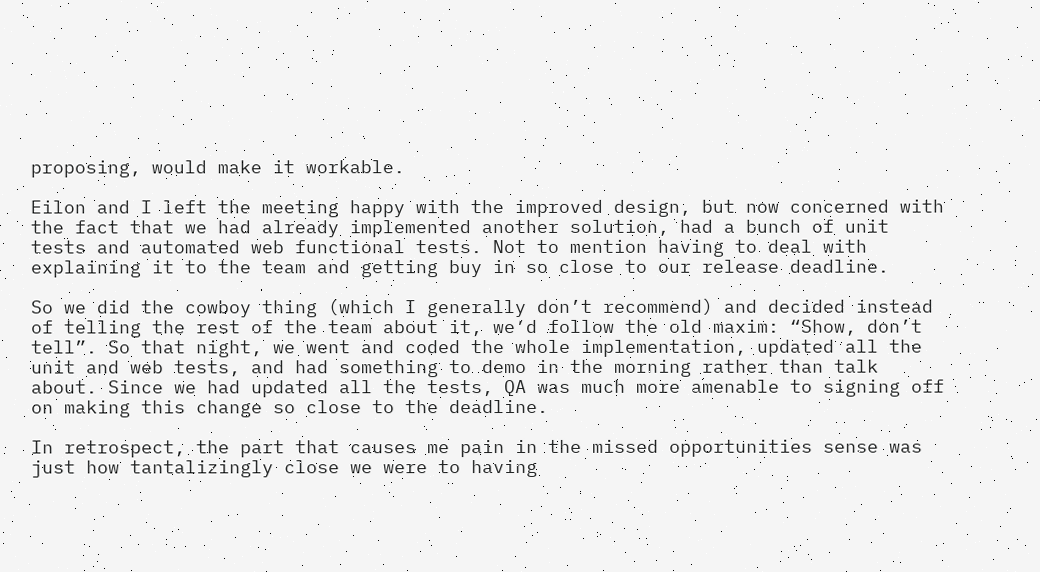proposing, would make it workable.

Eilon and I left the meeting happy with the improved design, but now concerned with the fact that we had already implemented another solution, had a bunch of unit tests and automated web functional tests. Not to mention having to deal with explaining it to the team and getting buy in so close to our release deadline.

So we did the cowboy thing (which I generally don’t recommend) and decided instead of telling the rest of the team about it, we’d follow the old maxim: “Show, don’t tell”. So that night, we went and coded the whole implementation, updated all the unit and web tests, and had something to demo in the morning rather than talk about. Since we had updated all the tests, QA was much more amenable to signing off on making this change so close to the deadline.

In retrospect, the part that causes me pain in the missed opportunities sense was just how tantalizingly close we were to having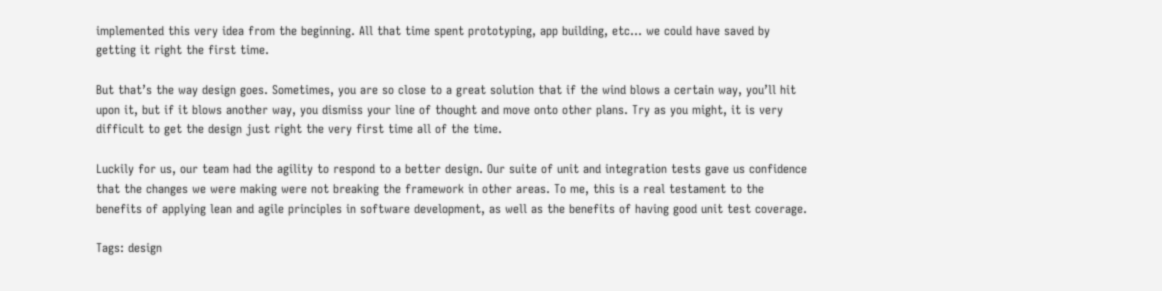implemented this very idea from the beginning. All that time spent prototyping, app building, etc… we could have saved by getting it right the first time.

But that’s the way design goes. Sometimes, you are so close to a great solution that if the wind blows a certain way, you’ll hit upon it, but if it blows another way, you dismiss your line of thought and move onto other plans. Try as you might, it is very difficult to get the design just right the very first time all of the time.

Luckily for us, our team had the agility to respond to a better design. Our suite of unit and integration tests gave us confidence that the changes we were making were not breaking the framework in other areas. To me, this is a real testament to the benefits of applying lean and agile principles in software development, as well as the benefits of having good unit test coverage.

Tags: design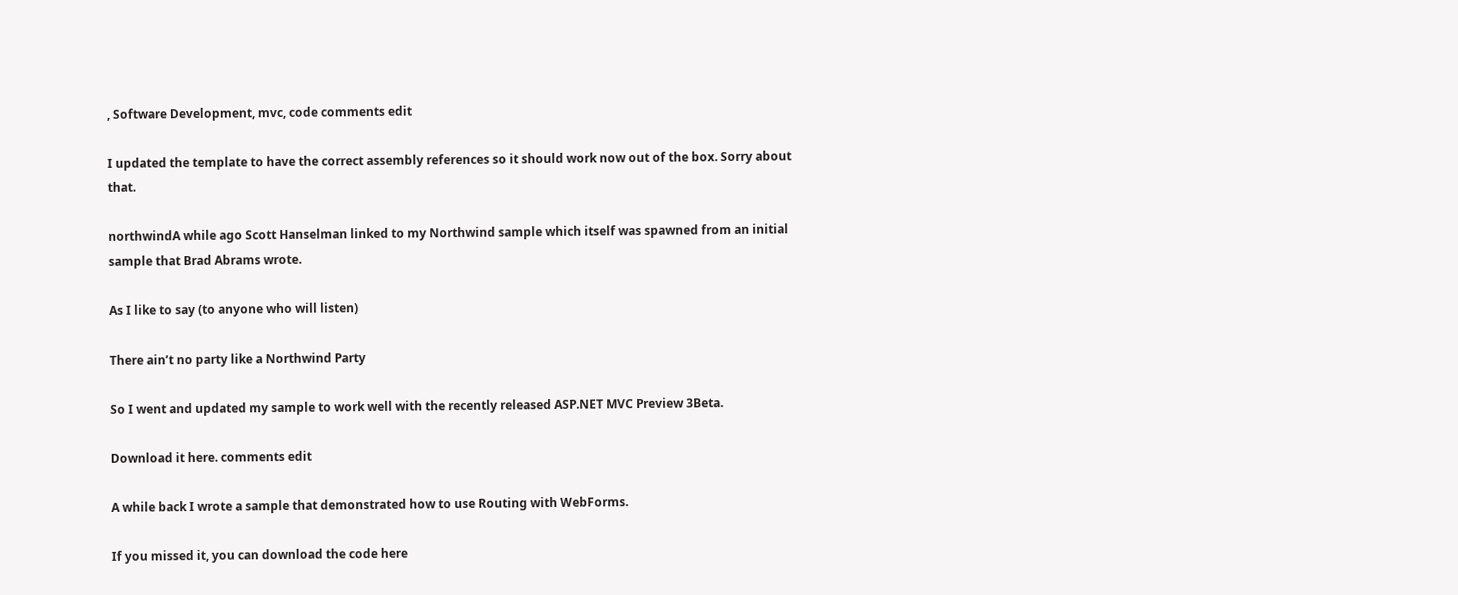, Software Development, mvc, code comments edit

I updated the template to have the correct assembly references so it should work now out of the box. Sorry about that.

northwindA while ago Scott Hanselman linked to my Northwind sample which itself was spawned from an initial sample that Brad Abrams wrote.

As I like to say (to anyone who will listen)

There ain’t no party like a Northwind Party

So I went and updated my sample to work well with the recently released ASP.NET MVC Preview 3Beta.

Download it here. comments edit

A while back I wrote a sample that demonstrated how to use Routing with WebForms.

If you missed it, you can download the code here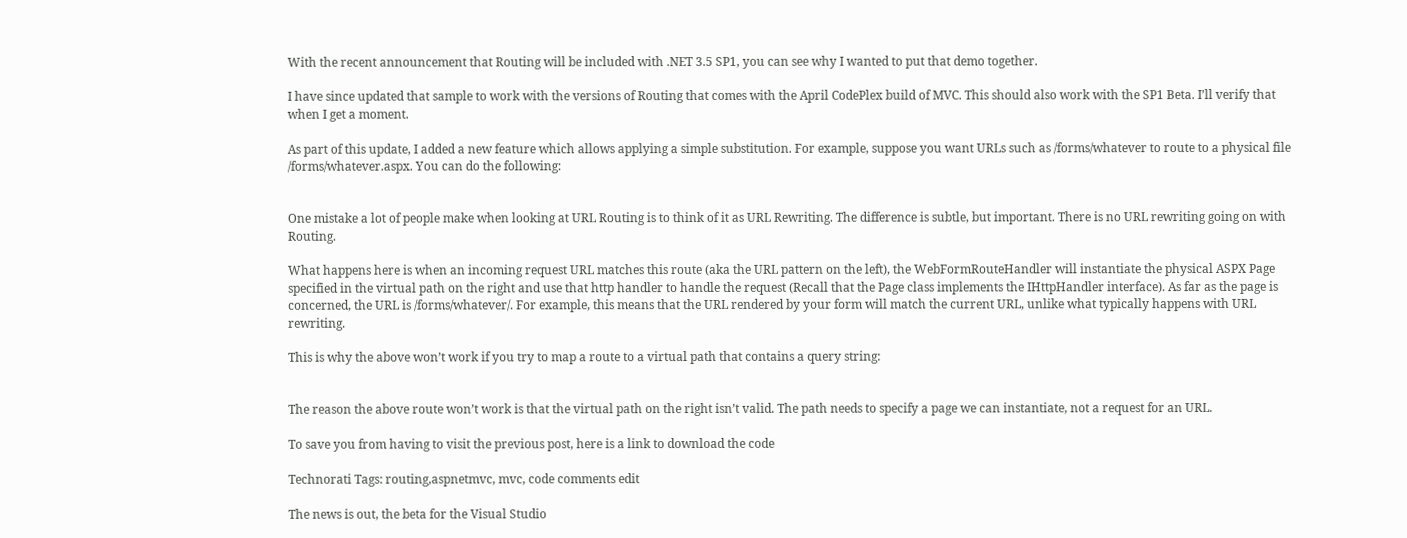With the recent announcement that Routing will be included with .NET 3.5 SP1, you can see why I wanted to put that demo together.

I have since updated that sample to work with the versions of Routing that comes with the April CodePlex build of MVC. This should also work with the SP1 Beta. I’ll verify that when I get a moment.

As part of this update, I added a new feature which allows applying a simple substitution. For example, suppose you want URLs such as /forms/whatever to route to a physical file /forms/whatever.aspx. You can do the following:


One mistake a lot of people make when looking at URL Routing is to think of it as URL Rewriting. The difference is subtle, but important. There is no URL rewriting going on with Routing.

What happens here is when an incoming request URL matches this route (aka the URL pattern on the left), the WebFormRouteHandler will instantiate the physical ASPX Page specified in the virtual path on the right and use that http handler to handle the request (Recall that the Page class implements the IHttpHandler interface). As far as the page is concerned, the URL is /forms/whatever/. For example, this means that the URL rendered by your form will match the current URL, unlike what typically happens with URL rewriting.

This is why the above won’t work if you try to map a route to a virtual path that contains a query string:


The reason the above route won’t work is that the virtual path on the right isn’t valid. The path needs to specify a page we can instantiate, not a request for an URL.

To save you from having to visit the previous post, here is a link to download the code

Technorati Tags: routing,aspnetmvc, mvc, code comments edit

The news is out, the beta for the Visual Studio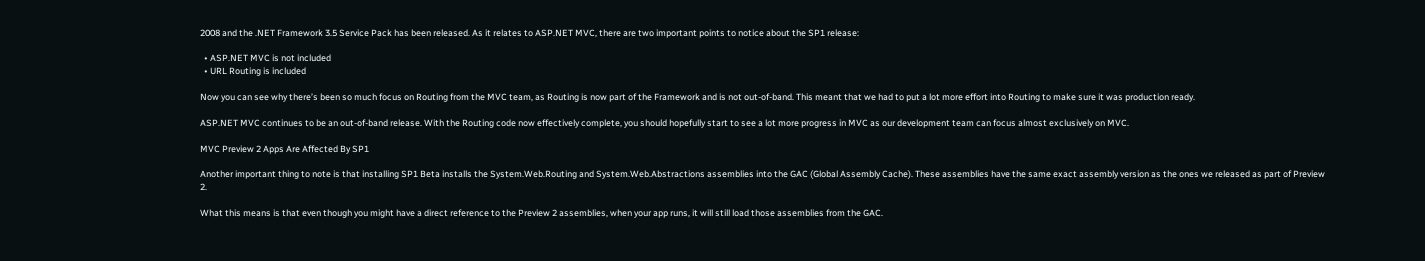2008 and the .NET Framework 3.5 Service Pack has been released. As it relates to ASP.NET MVC, there are two important points to notice about the SP1 release:

  • ASP.NET MVC is not included
  • URL Routing is included

Now you can see why there’s been so much focus on Routing from the MVC team, as Routing is now part of the Framework and is not out-of-band. This meant that we had to put a lot more effort into Routing to make sure it was production ready.

ASP.NET MVC continues to be an out-of-band release. With the Routing code now effectively complete, you should hopefully start to see a lot more progress in MVC as our development team can focus almost exclusively on MVC.

MVC Preview 2 Apps Are Affected By SP1

Another important thing to note is that installing SP1 Beta installs the System.Web.Routing and System.Web.Abstractions assemblies into the GAC (Global Assembly Cache). These assemblies have the same exact assembly version as the ones we released as part of Preview 2.

What this means is that even though you might have a direct reference to the Preview 2 assemblies, when your app runs, it will still load those assemblies from the GAC.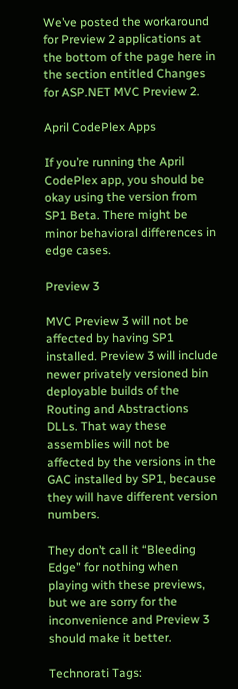We’ve posted the workaround for Preview 2 applications at the bottom of the page here in the section entitled Changes for ASP.NET MVC Preview 2.

April CodePlex Apps

If you’re running the April CodePlex app, you should be okay using the version from SP1 Beta. There might be minor behavioral differences in edge cases.

Preview 3

MVC Preview 3 will not be affected by having SP1 installed. Preview 3 will include newer privately versioned bin deployable builds of the Routing and Abstractions DLLs. That way these assemblies will not be affected by the versions in the GAC installed by SP1, because they will have different version numbers.

They don’t call it “Bleeding Edge” for nothing when playing with these previews, but we are sorry for the inconvenience and Preview 3 should make it better.

Technorati Tags: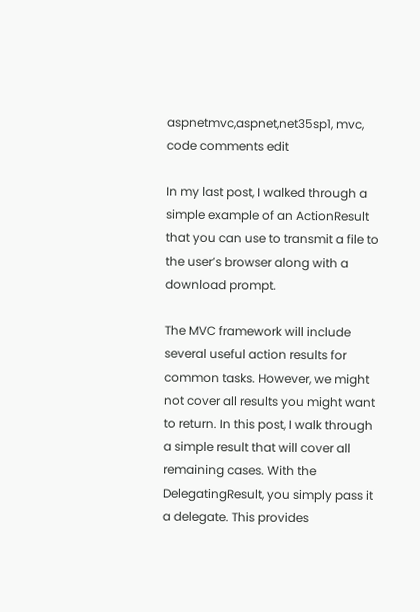aspnetmvc,aspnet,net35sp1, mvc, code comments edit

In my last post, I walked through a simple example of an ActionResult that you can use to transmit a file to the user’s browser along with a download prompt.

The MVC framework will include several useful action results for common tasks. However, we might not cover all results you might want to return. In this post, I walk through a simple result that will cover all remaining cases. With the DelegatingResult, you simply pass it a delegate. This provides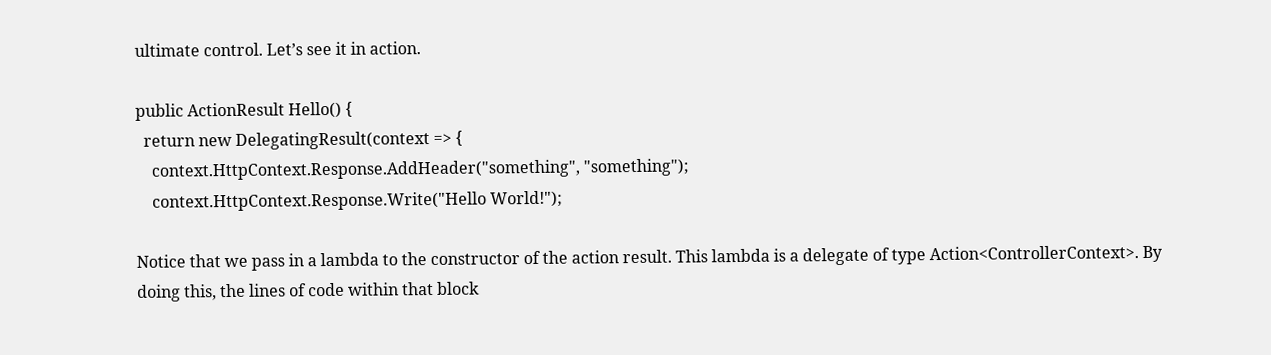ultimate control. Let’s see it in action.

public ActionResult Hello() {
  return new DelegatingResult(context => {
    context.HttpContext.Response.AddHeader("something", "something");
    context.HttpContext.Response.Write("Hello World!");

Notice that we pass in a lambda to the constructor of the action result. This lambda is a delegate of type Action<ControllerContext>. By doing this, the lines of code within that block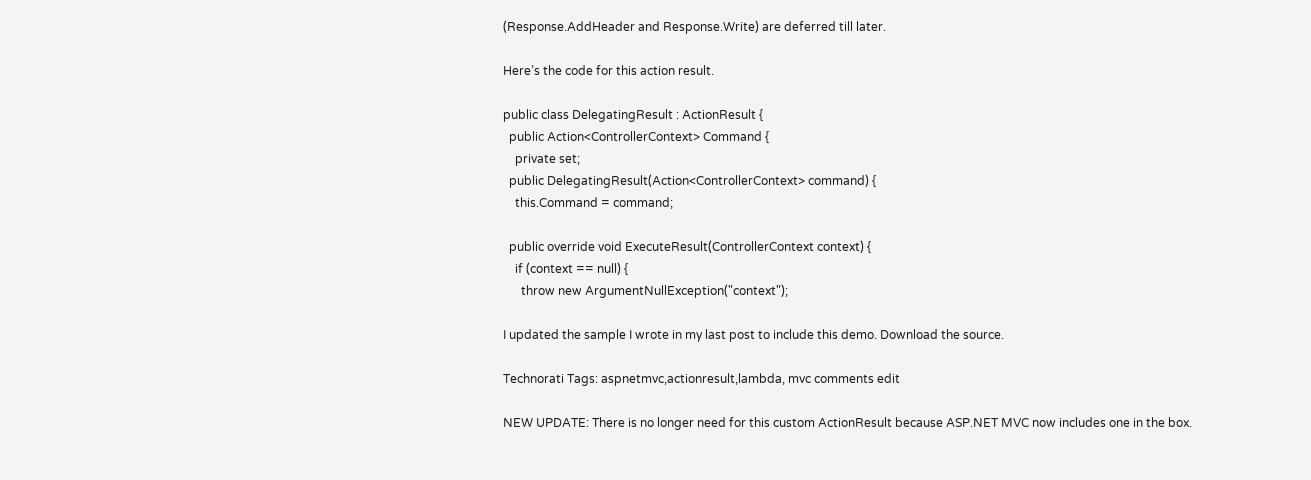(Response.AddHeader and Response.Write) are deferred till later.

Here’s the code for this action result.

public class DelegatingResult : ActionResult {
  public Action<ControllerContext> Command {
    private set;
  public DelegatingResult(Action<ControllerContext> command) {
    this.Command = command;

  public override void ExecuteResult(ControllerContext context) {
    if (context == null) {
      throw new ArgumentNullException("context");

I updated the sample I wrote in my last post to include this demo. Download the source.

Technorati Tags: aspnetmvc,actionresult,lambda, mvc comments edit

NEW UPDATE: There is no longer need for this custom ActionResult because ASP.NET MVC now includes one in the box.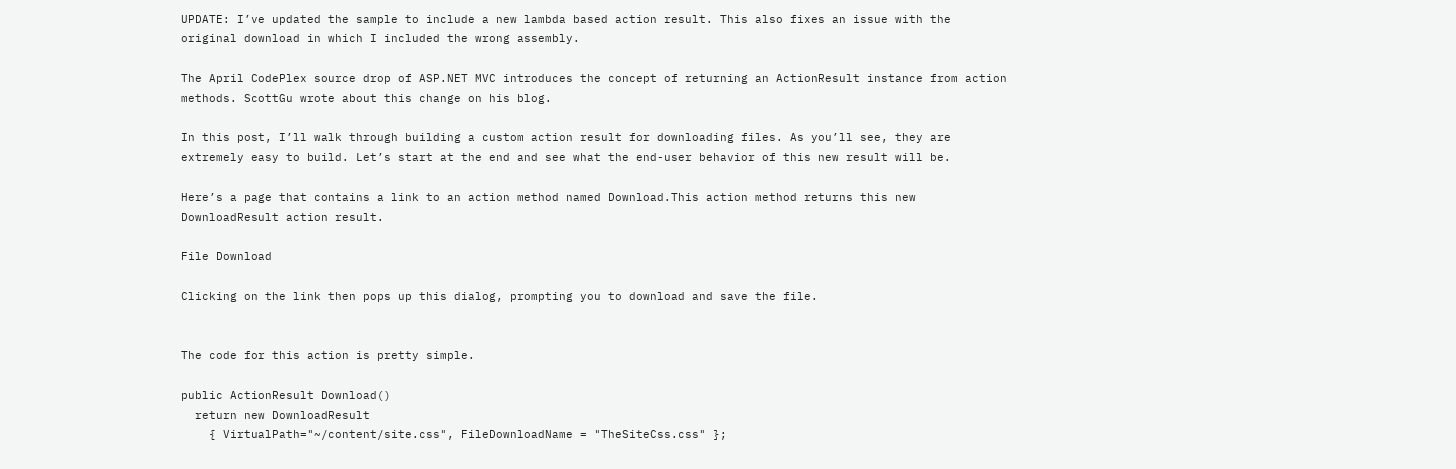UPDATE: I’ve updated the sample to include a new lambda based action result. This also fixes an issue with the original download in which I included the wrong assembly.

The April CodePlex source drop of ASP.NET MVC introduces the concept of returning an ActionResult instance from action methods. ScottGu wrote about this change on his blog.

In this post, I’ll walk through building a custom action result for downloading files. As you’ll see, they are extremely easy to build. Let’s start at the end and see what the end-user behavior of this new result will be.

Here’s a page that contains a link to an action method named Download.This action method returns this new DownloadResult action result.

File Download

Clicking on the link then pops up this dialog, prompting you to download and save the file.


The code for this action is pretty simple.

public ActionResult Download()
  return new DownloadResult
    { VirtualPath="~/content/site.css", FileDownloadName = "TheSiteCss.css" };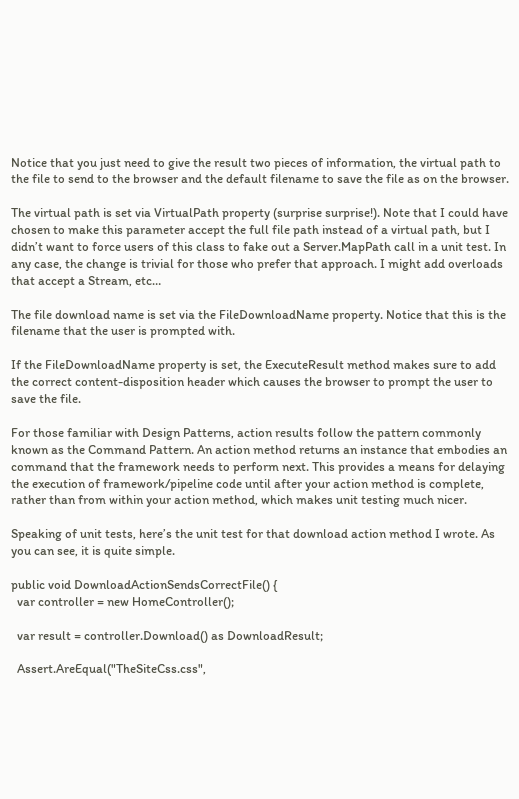Notice that you just need to give the result two pieces of information, the virtual path to the file to send to the browser and the default filename to save the file as on the browser.

The virtual path is set via VirtualPath property (surprise surprise!). Note that I could have chosen to make this parameter accept the full file path instead of a virtual path, but I didn’t want to force users of this class to fake out a Server.MapPath call in a unit test. In any case, the change is trivial for those who prefer that approach. I might add overloads that accept a Stream, etc…

The file download name is set via the FileDownloadName property. Notice that this is the filename that the user is prompted with.

If the FileDownloadName property is set, the ExecuteResult method makes sure to add the correct content-disposition header which causes the browser to prompt the user to save the file.

For those familiar with Design Patterns, action results follow the pattern commonly known as the Command Pattern. An action method returns an instance that embodies an command that the framework needs to perform next. This provides a means for delaying the execution of framework/pipeline code until after your action method is complete, rather than from within your action method, which makes unit testing much nicer.

Speaking of unit tests, here’s the unit test for that download action method I wrote. As you can see, it is quite simple.

public void DownloadActionSendsCorrectFile() {
  var controller = new HomeController();

  var result = controller.Download() as DownloadResult;

  Assert.AreEqual("TheSiteCss.css",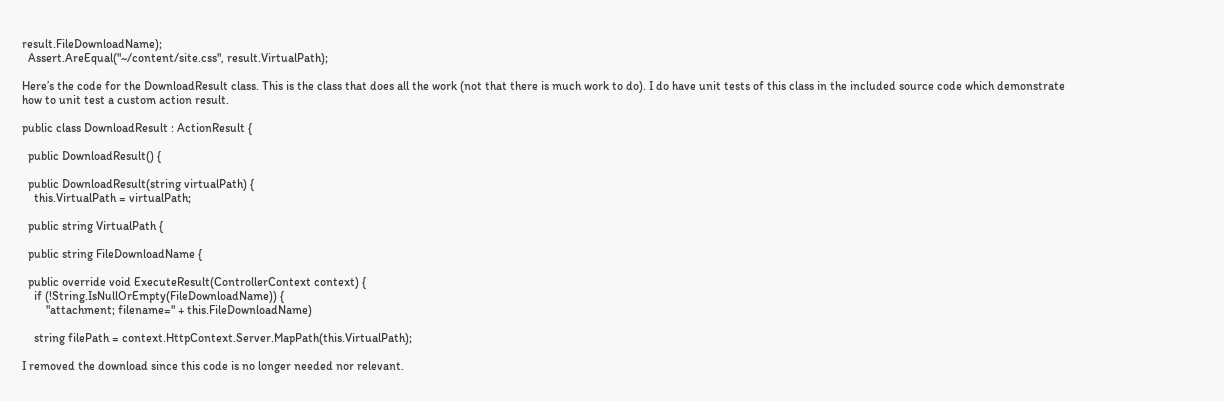result.FileDownloadName);
  Assert.AreEqual("~/content/site.css", result.VirtualPath);

Here’s the code for the DownloadResult class. This is the class that does all the work (not that there is much work to do). I do have unit tests of this class in the included source code which demonstrate how to unit test a custom action result.

public class DownloadResult : ActionResult {

  public DownloadResult() {

  public DownloadResult(string virtualPath) {
    this.VirtualPath = virtualPath;

  public string VirtualPath {

  public string FileDownloadName {

  public override void ExecuteResult(ControllerContext context) {
    if (!String.IsNullOrEmpty(FileDownloadName)) {
        "attachment; filename=" + this.FileDownloadName)

    string filePath = context.HttpContext.Server.MapPath(this.VirtualPath);

I removed the download since this code is no longer needed nor relevant.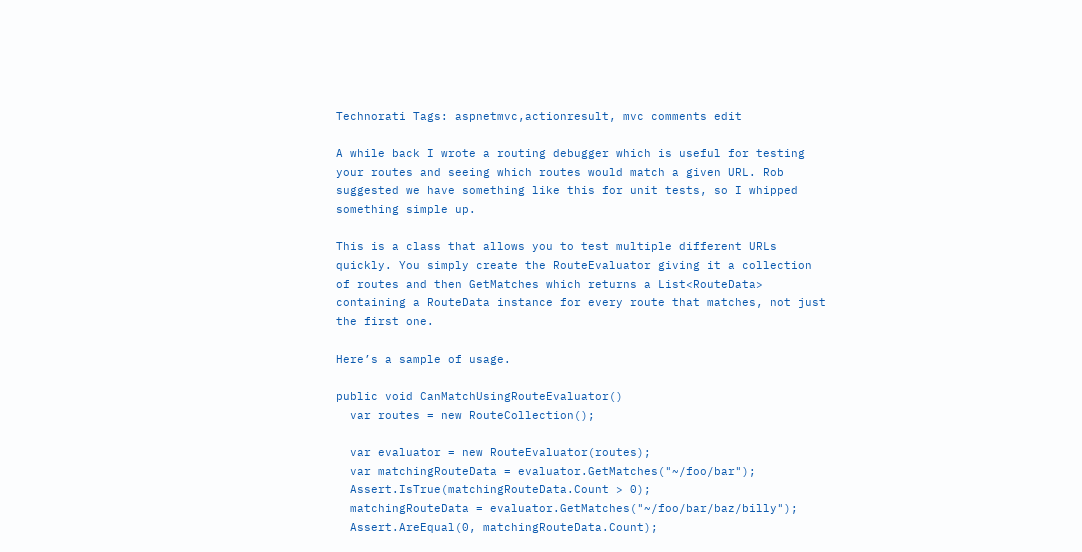Technorati Tags: aspnetmvc,actionresult, mvc comments edit

A while back I wrote a routing debugger which is useful for testing your routes and seeing which routes would match a given URL. Rob suggested we have something like this for unit tests, so I whipped something simple up.

This is a class that allows you to test multiple different URLs quickly. You simply create the RouteEvaluator giving it a collection of routes and then GetMatches which returns a List<RouteData> containing a RouteData instance for every route that matches, not just the first one.

Here’s a sample of usage.

public void CanMatchUsingRouteEvaluator()
  var routes = new RouteCollection();

  var evaluator = new RouteEvaluator(routes);
  var matchingRouteData = evaluator.GetMatches("~/foo/bar");
  Assert.IsTrue(matchingRouteData.Count > 0);
  matchingRouteData = evaluator.GetMatches("~/foo/bar/baz/billy");
  Assert.AreEqual(0, matchingRouteData.Count);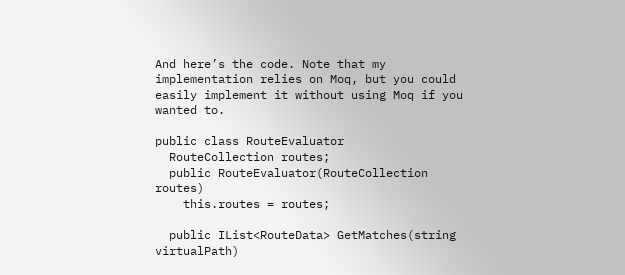And here’s the code. Note that my implementation relies on Moq, but you could easily implement it without using Moq if you wanted to.

public class RouteEvaluator
  RouteCollection routes;
  public RouteEvaluator(RouteCollection routes)
    this.routes = routes;

  public IList<RouteData> GetMatches(string virtualPath)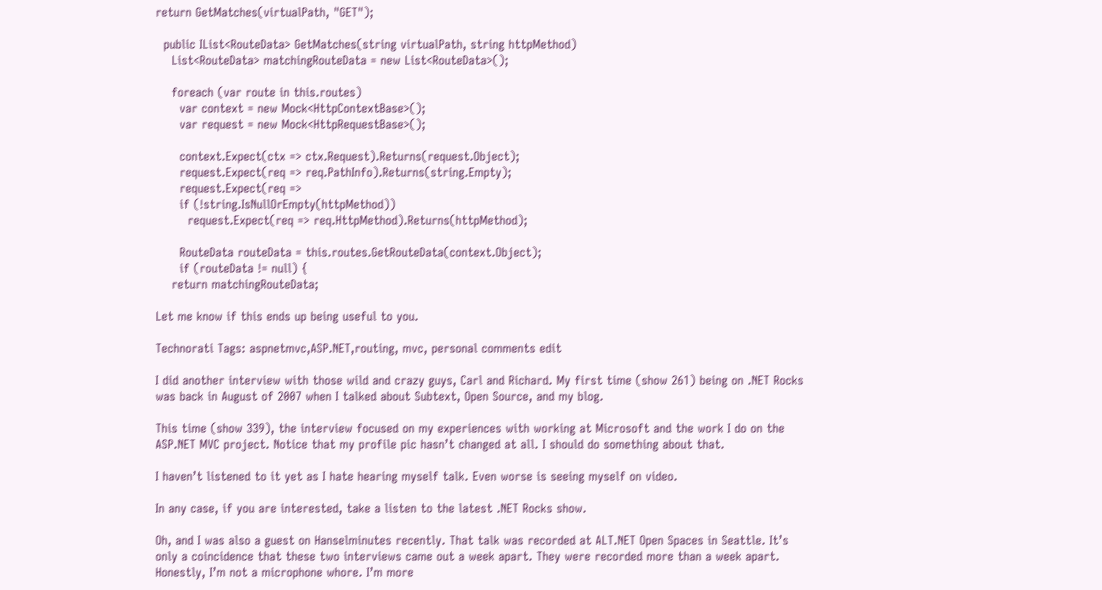return GetMatches(virtualPath, "GET");

  public IList<RouteData> GetMatches(string virtualPath, string httpMethod)
    List<RouteData> matchingRouteData = new List<RouteData>();

    foreach (var route in this.routes)
      var context = new Mock<HttpContextBase>();
      var request = new Mock<HttpRequestBase>();

      context.Expect(ctx => ctx.Request).Returns(request.Object);
      request.Expect(req => req.PathInfo).Returns(string.Empty);
      request.Expect(req =>
      if (!string.IsNullOrEmpty(httpMethod))
        request.Expect(req => req.HttpMethod).Returns(httpMethod);

      RouteData routeData = this.routes.GetRouteData(context.Object);
      if (routeData != null) {
    return matchingRouteData;

Let me know if this ends up being useful to you.

Technorati Tags: aspnetmvc,ASP.NET,routing, mvc, personal comments edit

I did another interview with those wild and crazy guys, Carl and Richard. My first time (show 261) being on .NET Rocks was back in August of 2007 when I talked about Subtext, Open Source, and my blog.

This time (show 339), the interview focused on my experiences with working at Microsoft and the work I do on the ASP.NET MVC project. Notice that my profile pic hasn’t changed at all. I should do something about that.

I haven’t listened to it yet as I hate hearing myself talk. Even worse is seeing myself on video.

In any case, if you are interested, take a listen to the latest .NET Rocks show.

Oh, and I was also a guest on Hanselminutes recently. That talk was recorded at ALT.NET Open Spaces in Seattle. It’s only a coincidence that these two interviews came out a week apart. They were recorded more than a week apart. Honestly, I’m not a microphone whore. I’m more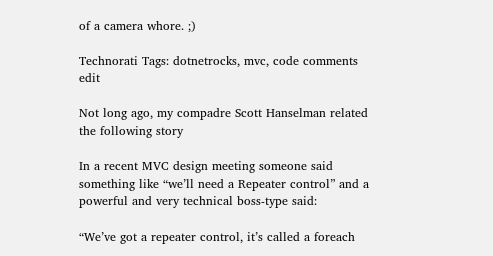of a camera whore. ;)

Technorati Tags: dotnetrocks, mvc, code comments edit

Not long ago, my compadre Scott Hanselman related the following story

In a recent MVC design meeting someone said something like “we’ll need a Repeater control” and a powerful and very technical boss-type said:

“We’ve got a repeater control, it’s called a foreach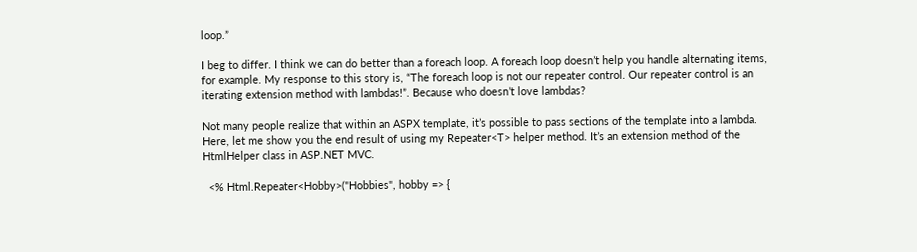loop.”

I beg to differ. I think we can do better than a foreach loop. A foreach loop doesn’t help you handle alternating items, for example. My response to this story is, “The foreach loop is not our repeater control. Our repeater control is an iterating extension method with lambdas!”. Because who doesn’t love lambdas?

Not many people realize that within an ASPX template, it’s possible to pass sections of the template into a lambda. Here, let me show you the end result of using my Repeater<T> helper method. It’s an extension method of the HtmlHelper class in ASP.NET MVC.

  <% Html.Repeater<Hobby>("Hobbies", hobby => {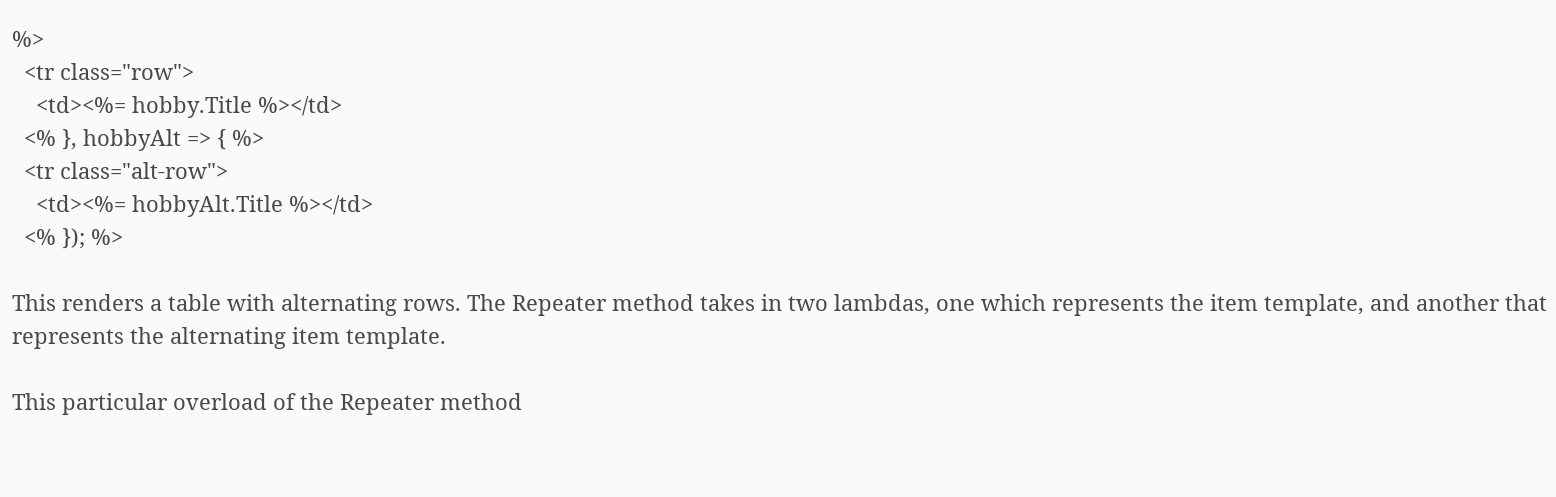%>
  <tr class="row">
    <td><%= hobby.Title %></td>
  <% }, hobbyAlt => { %>
  <tr class="alt-row">
    <td><%= hobbyAlt.Title %></td>
  <% }); %>

This renders a table with alternating rows. The Repeater method takes in two lambdas, one which represents the item template, and another that represents the alternating item template.

This particular overload of the Repeater method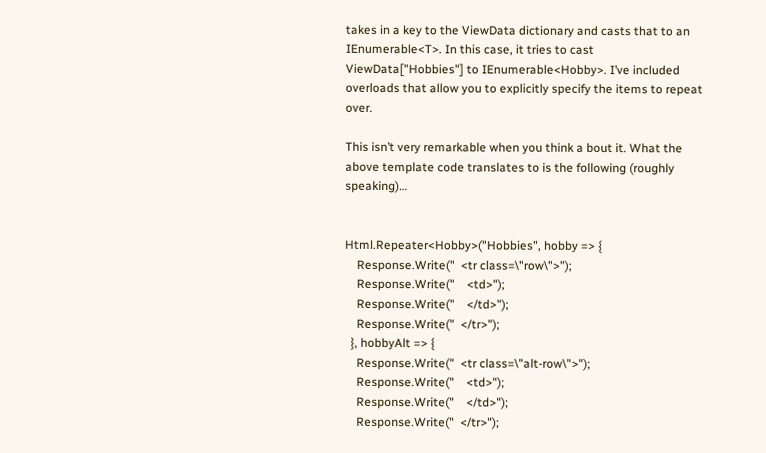takes in a key to the ViewData dictionary and casts that to an IEnumerable<T>. In this case, it tries to cast ViewData["Hobbies"] to IEnumerable<Hobby>. I’ve included overloads that allow you to explicitly specify the items to repeat over.

This isn’t very remarkable when you think a bout it. What the above template code translates to is the following (roughly speaking)…


Html.Repeater<Hobby>("Hobbies", hobby => {
    Response.Write("  <tr class=\"row\">");
    Response.Write("    <td>");
    Response.Write("    </td>");
    Response.Write("  </tr>");
  }, hobbyAlt => {
    Response.Write("  <tr class=\"alt-row\">");
    Response.Write("    <td>");
    Response.Write("    </td>");
    Response.Write("  </tr>");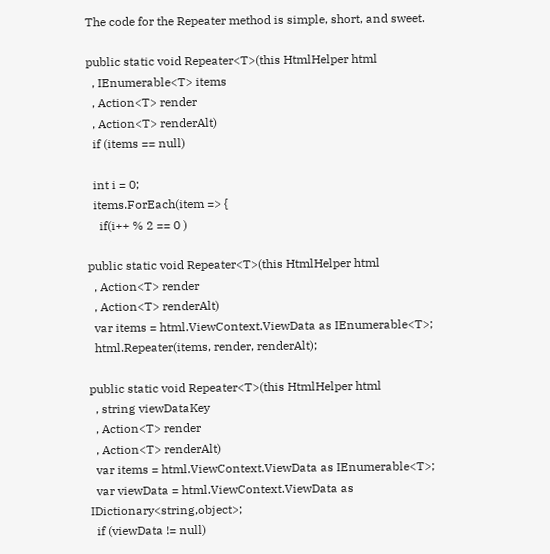The code for the Repeater method is simple, short, and sweet.

public static void Repeater<T>(this HtmlHelper html
  , IEnumerable<T> items
  , Action<T> render
  , Action<T> renderAlt)
  if (items == null)

  int i = 0;
  items.ForEach(item => {
    if(i++ % 2 == 0 )

public static void Repeater<T>(this HtmlHelper html
  , Action<T> render
  , Action<T> renderAlt)
  var items = html.ViewContext.ViewData as IEnumerable<T>;
  html.Repeater(items, render, renderAlt);

public static void Repeater<T>(this HtmlHelper html
  , string viewDataKey
  , Action<T> render
  , Action<T> renderAlt)
  var items = html.ViewContext.ViewData as IEnumerable<T>;
  var viewData = html.ViewContext.ViewData as IDictionary<string,object>;
  if (viewData != null)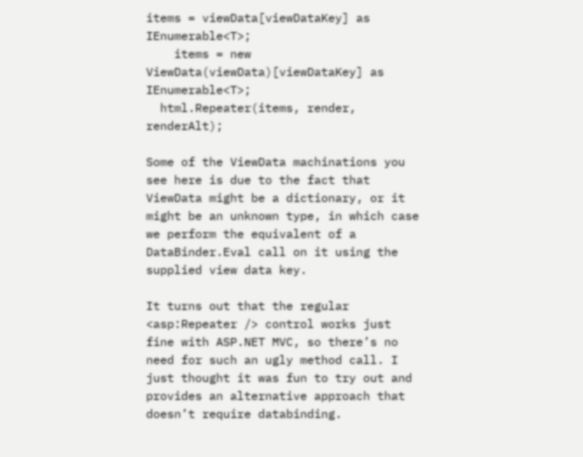items = viewData[viewDataKey] as IEnumerable<T>;
    items = new ViewData(viewData)[viewDataKey] as IEnumerable<T>;
  html.Repeater(items, render, renderAlt);

Some of the ViewData machinations you see here is due to the fact that ViewData might be a dictionary, or it might be an unknown type, in which case we perform the equivalent of a DataBinder.Eval call on it using the supplied view data key.

It turns out that the regular <asp:Repeater /> control works just fine with ASP.NET MVC, so there’s no need for such an ugly method call. I just thought it was fun to try out and provides an alternative approach that doesn’t require databinding.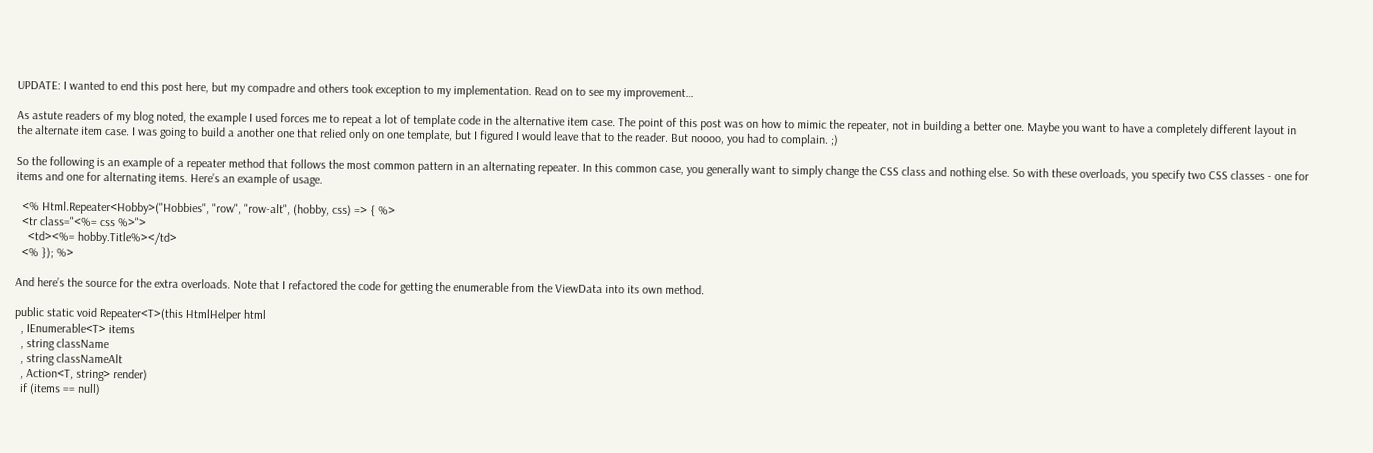UPDATE: I wanted to end this post here, but my compadre and others took exception to my implementation. Read on to see my improvement…

As astute readers of my blog noted, the example I used forces me to repeat a lot of template code in the alternative item case. The point of this post was on how to mimic the repeater, not in building a better one. Maybe you want to have a completely different layout in the alternate item case. I was going to build a another one that relied only on one template, but I figured I would leave that to the reader. But noooo, you had to complain. ;)

So the following is an example of a repeater method that follows the most common pattern in an alternating repeater. In this common case, you generally want to simply change the CSS class and nothing else. So with these overloads, you specify two CSS classes - one for items and one for alternating items. Here’s an example of usage.

  <% Html.Repeater<Hobby>("Hobbies", "row", "row-alt", (hobby, css) => { %>
  <tr class="<%= css %>">
    <td><%= hobby.Title%></td>
  <% }); %>

And here’s the source for the extra overloads. Note that I refactored the code for getting the enumerable from the ViewData into its own method.

public static void Repeater<T>(this HtmlHelper html
  , IEnumerable<T> items
  , string className
  , string classNameAlt
  , Action<T, string> render)
  if (items == null)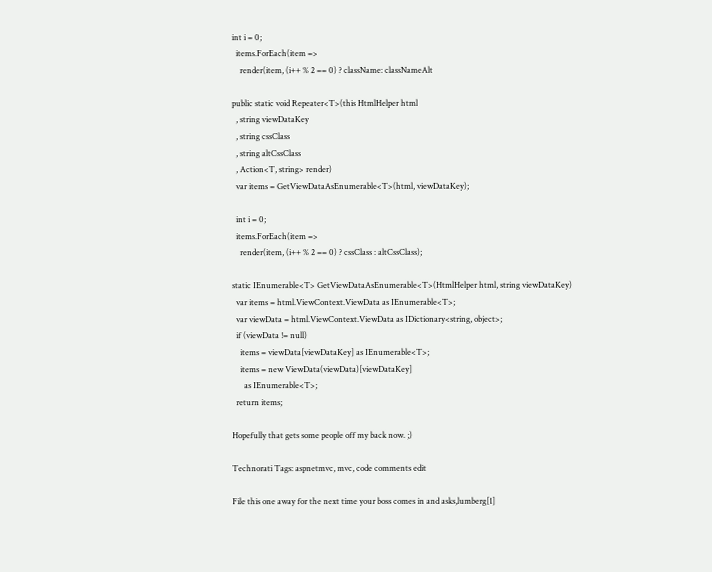int i = 0;
  items.ForEach(item =>
    render(item, (i++ % 2 == 0) ? className: classNameAlt

public static void Repeater<T>(this HtmlHelper html
  , string viewDataKey
  , string cssClass
  , string altCssClass
  , Action<T, string> render)
  var items = GetViewDataAsEnumerable<T>(html, viewDataKey);

  int i = 0;
  items.ForEach(item =>
    render(item, (i++ % 2 == 0) ? cssClass : altCssClass);

static IEnumerable<T> GetViewDataAsEnumerable<T>(HtmlHelper html, string viewDataKey)
  var items = html.ViewContext.ViewData as IEnumerable<T>;
  var viewData = html.ViewContext.ViewData as IDictionary<string, object>;
  if (viewData != null)
    items = viewData[viewDataKey] as IEnumerable<T>;
    items = new ViewData(viewData)[viewDataKey]
      as IEnumerable<T>;
  return items;

Hopefully that gets some people off my back now. ;)

Technorati Tags: aspnetmvc, mvc, code comments edit

File this one away for the next time your boss comes in and asks,lumberg[1]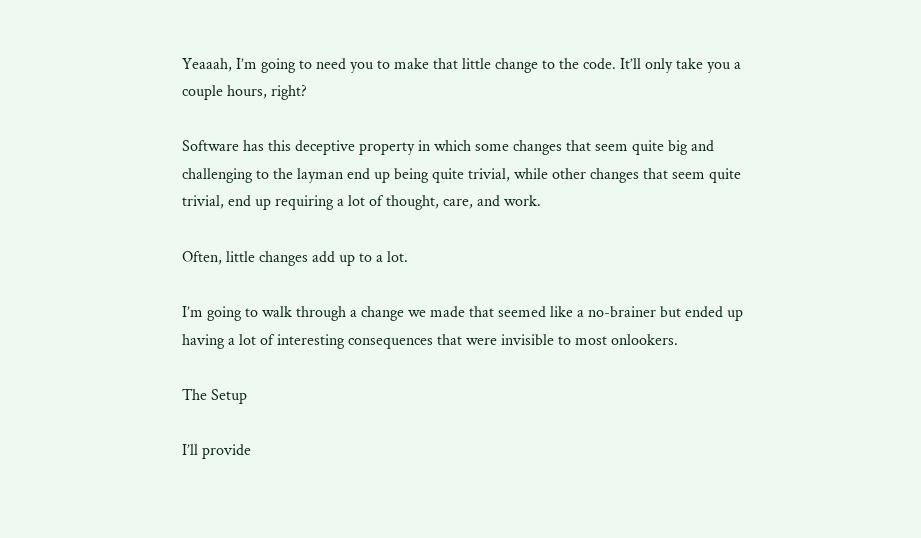Yeaaah, I’m going to need you to make that little change to the code. It’ll only take you a couple hours, right?

Software has this deceptive property in which some changes that seem quite big and challenging to the layman end up being quite trivial, while other changes that seem quite trivial, end up requiring a lot of thought, care, and work.

Often, little changes add up to a lot.

I’m going to walk through a change we made that seemed like a no-brainer but ended up having a lot of interesting consequences that were invisible to most onlookers.

The Setup

I’ll provide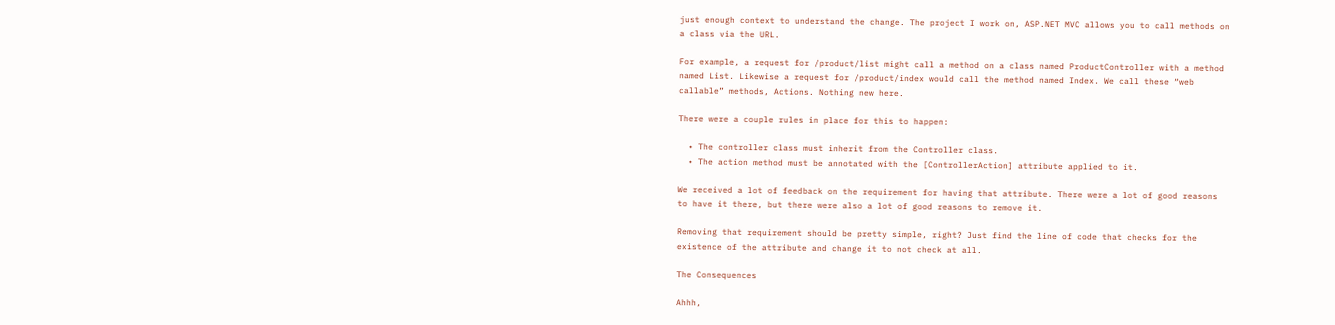just enough context to understand the change. The project I work on, ASP.NET MVC allows you to call methods on a class via the URL.

For example, a request for /product/list might call a method on a class named ProductController with a method named List. Likewise a request for /product/index would call the method named Index. We call these “web callable” methods, Actions. Nothing new here.

There were a couple rules in place for this to happen:

  • The controller class must inherit from the Controller class.
  • The action method must be annotated with the [ControllerAction] attribute applied to it.

We received a lot of feedback on the requirement for having that attribute. There were a lot of good reasons to have it there, but there were also a lot of good reasons to remove it.

Removing that requirement should be pretty simple, right? Just find the line of code that checks for the existence of the attribute and change it to not check at all.

The Consequences

Ahhh,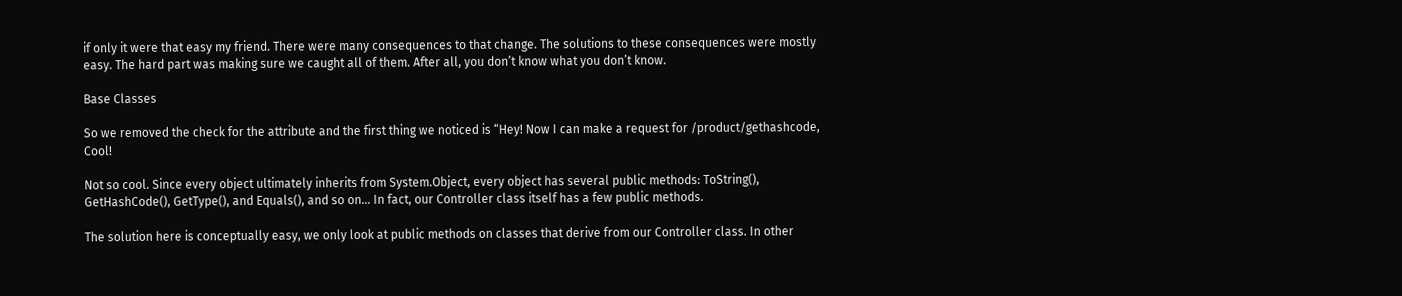if only it were that easy my friend. There were many consequences to that change. The solutions to these consequences were mostly easy. The hard part was making sure we caught all of them. After all, you don’t know what you don’t know.

Base Classes

So we removed the check for the attribute and the first thing we noticed is “Hey! Now I can make a request for /product/gethashcode, Cool!

Not so cool. Since every object ultimately inherits from System.Object, every object has several public methods: ToString(), GetHashCode(), GetType(), and Equals(), and so on… In fact, our Controller class itself has a few public methods.

The solution here is conceptually easy, we only look at public methods on classes that derive from our Controller class. In other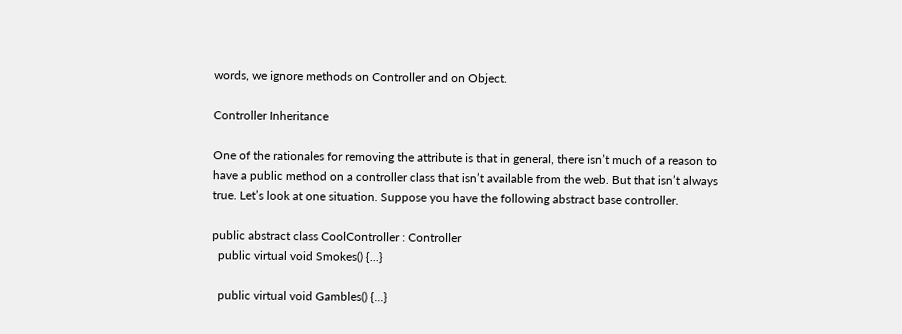words, we ignore methods on Controller and on Object.

Controller Inheritance

One of the rationales for removing the attribute is that in general, there isn’t much of a reason to have a public method on a controller class that isn’t available from the web. But that isn’t always true. Let’s look at one situation. Suppose you have the following abstract base controller.

public abstract class CoolController : Controller
  public virtual void Smokes() {...}

  public virtual void Gambles() {...}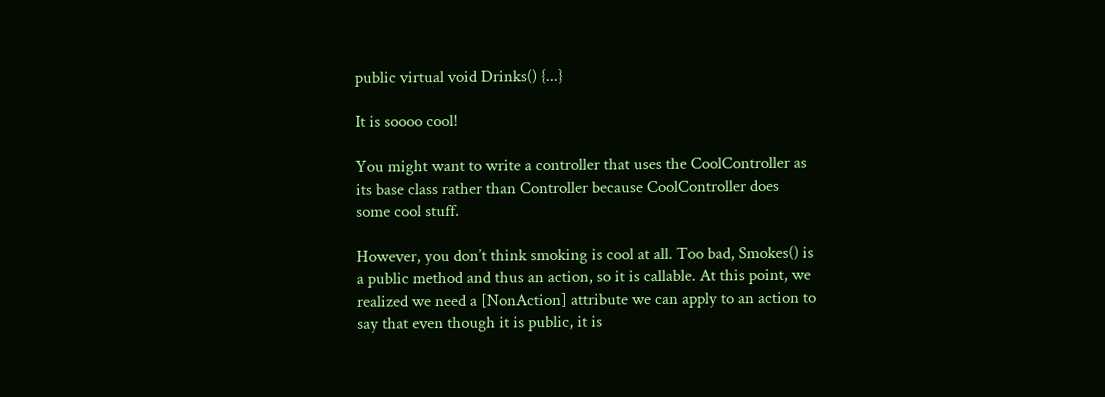public virtual void Drinks() {...}

It is soooo cool!

You might want to write a controller that uses the CoolController as its base class rather than Controller because CoolController does some cool stuff.

However, you don’t think smoking is cool at all. Too bad, Smokes() is a public method and thus an action, so it is callable. At this point, we realized we need a [NonAction] attribute we can apply to an action to say that even though it is public, it is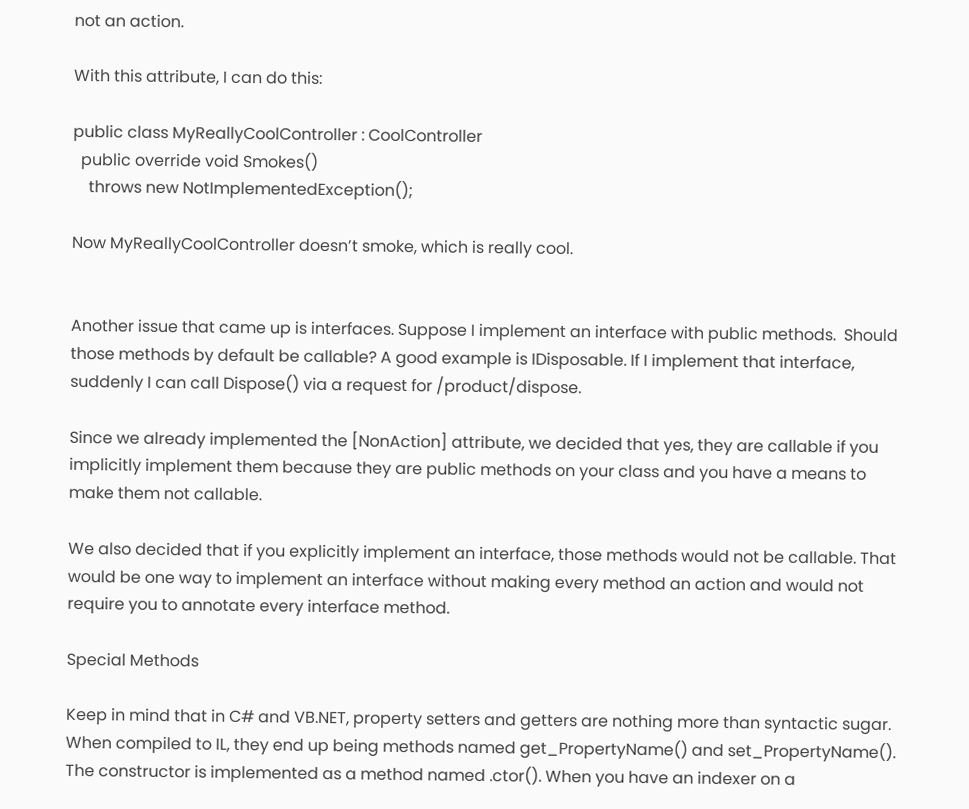not an action.

With this attribute, I can do this:

public class MyReallyCoolController : CoolController
  public override void Smokes()
    throws new NotImplementedException();

Now MyReallyCoolController doesn’t smoke, which is really cool.


Another issue that came up is interfaces. Suppose I implement an interface with public methods.  Should those methods by default be callable? A good example is IDisposable. If I implement that interface, suddenly I can call Dispose() via a request for /product/dispose.

Since we already implemented the [NonAction] attribute, we decided that yes, they are callable if you implicitly implement them because they are public methods on your class and you have a means to make them not callable.

We also decided that if you explicitly implement an interface, those methods would not be callable. That would be one way to implement an interface without making every method an action and would not require you to annotate every interface method.

Special Methods

Keep in mind that in C# and VB.NET, property setters and getters are nothing more than syntactic sugar. When compiled to IL, they end up being methods named get_PropertyName() and set_PropertyName(). The constructor is implemented as a method named .ctor(). When you have an indexer on a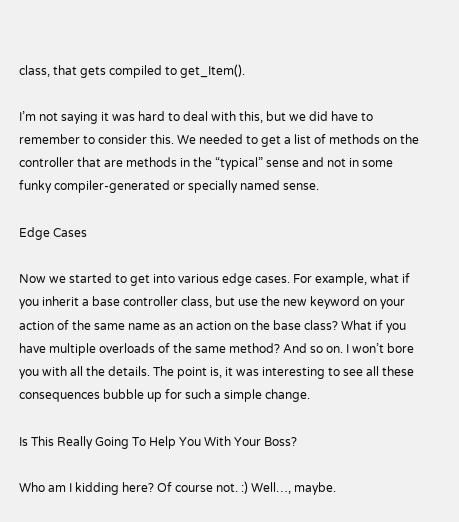class, that gets compiled to get_Item().

I’m not saying it was hard to deal with this, but we did have to remember to consider this. We needed to get a list of methods on the controller that are methods in the “typical” sense and not in some funky compiler-generated or specially named sense.

Edge Cases

Now we started to get into various edge cases. For example, what if you inherit a base controller class, but use the new keyword on your action of the same name as an action on the base class? What if you have multiple overloads of the same method? And so on. I won’t bore you with all the details. The point is, it was interesting to see all these consequences bubble up for such a simple change.

Is This Really Going To Help You With Your Boss?

Who am I kidding here? Of course not. :) Well…, maybe.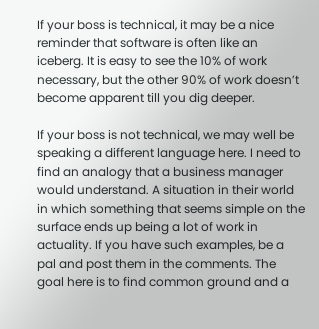If your boss is technical, it may be a nice reminder that software is often like an iceberg. It is easy to see the 10% of work necessary, but the other 90% of work doesn’t become apparent till you dig deeper.

If your boss is not technical, we may well be speaking a different language here. I need to find an analogy that a business manager would understand. A situation in their world in which something that seems simple on the surface ends up being a lot of work in actuality. If you have such examples, be a pal and post them in the comments. The goal here is to find common ground and a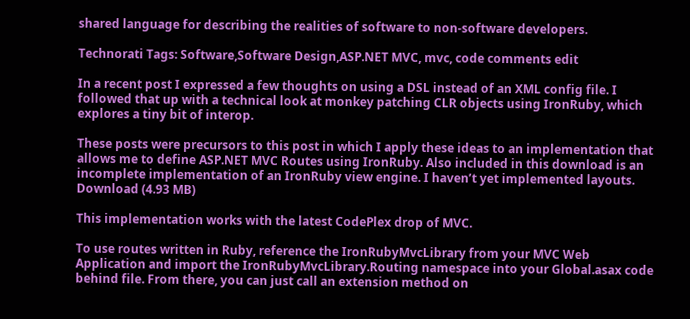shared language for describing the realities of software to non-software developers.

Technorati Tags: Software,Software Design,ASP.NET MVC, mvc, code comments edit

In a recent post I expressed a few thoughts on using a DSL instead of an XML config file. I followed that up with a technical look at monkey patching CLR objects using IronRuby, which explores a tiny bit of interop.

These posts were precursors to this post in which I apply these ideas to an implementation that allows me to define ASP.NET MVC Routes using IronRuby. Also included in this download is an incomplete implementation of an IronRuby view engine. I haven’t yet implemented layouts. Download (4.93 MB)

This implementation works with the latest CodePlex drop of MVC.

To use routes written in Ruby, reference the IronRubyMvcLibrary from your MVC Web Application and import the IronRubyMvcLibrary.Routing namespace into your Global.asax code behind file. From there, you can just call an extension method on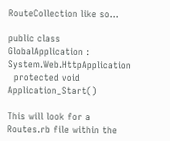RouteCollection like so…

public class GlobalApplication : System.Web.HttpApplication
  protected void Application_Start()

This will look for a Routes.rb file within the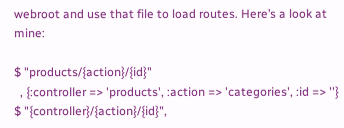webroot and use that file to load routes. Here’s a look at mine:

$ "products/{action}/{id}"
  , {:controller => 'products', :action => 'categories', :id => ''}
$ "{controller}/{action}/{id}",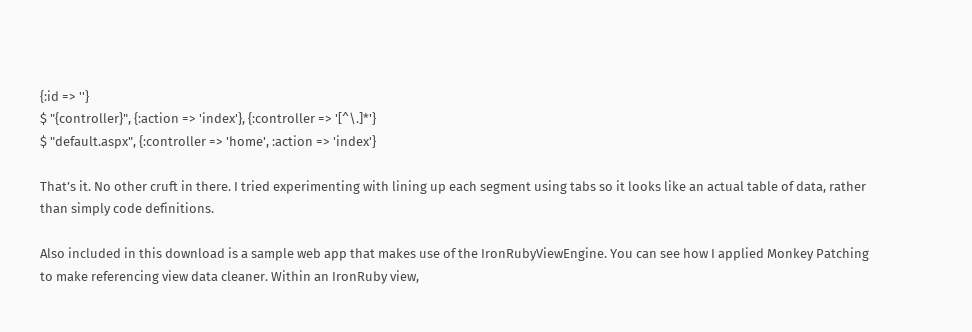{:id => ''}
$ "{controller}", {:action => 'index'}, {:controller => '[^\.]*'}
$ "default.aspx", {:controller => 'home', :action => 'index'}

That’s it. No other cruft in there. I tried experimenting with lining up each segment using tabs so it looks like an actual table of data, rather than simply code definitions.

Also included in this download is a sample web app that makes use of the IronRubyViewEngine. You can see how I applied Monkey Patching to make referencing view data cleaner. Within an IronRuby view,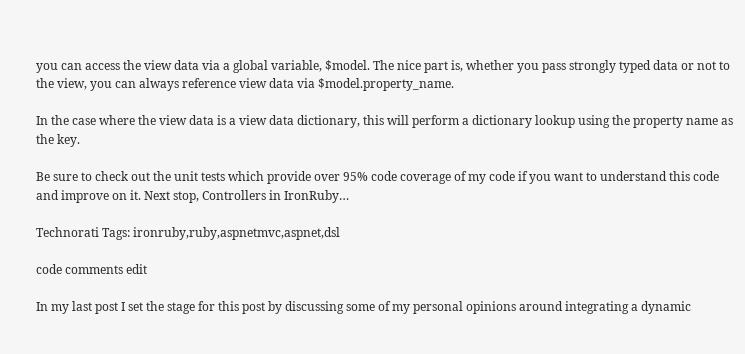you can access the view data via a global variable, $model. The nice part is, whether you pass strongly typed data or not to the view, you can always reference view data via $model.property_name.

In the case where the view data is a view data dictionary, this will perform a dictionary lookup using the property name as the key.

Be sure to check out the unit tests which provide over 95% code coverage of my code if you want to understand this code and improve on it. Next stop, Controllers in IronRuby…

Technorati Tags: ironruby,ruby,aspnetmvc,aspnet,dsl

code comments edit

In my last post I set the stage for this post by discussing some of my personal opinions around integrating a dynamic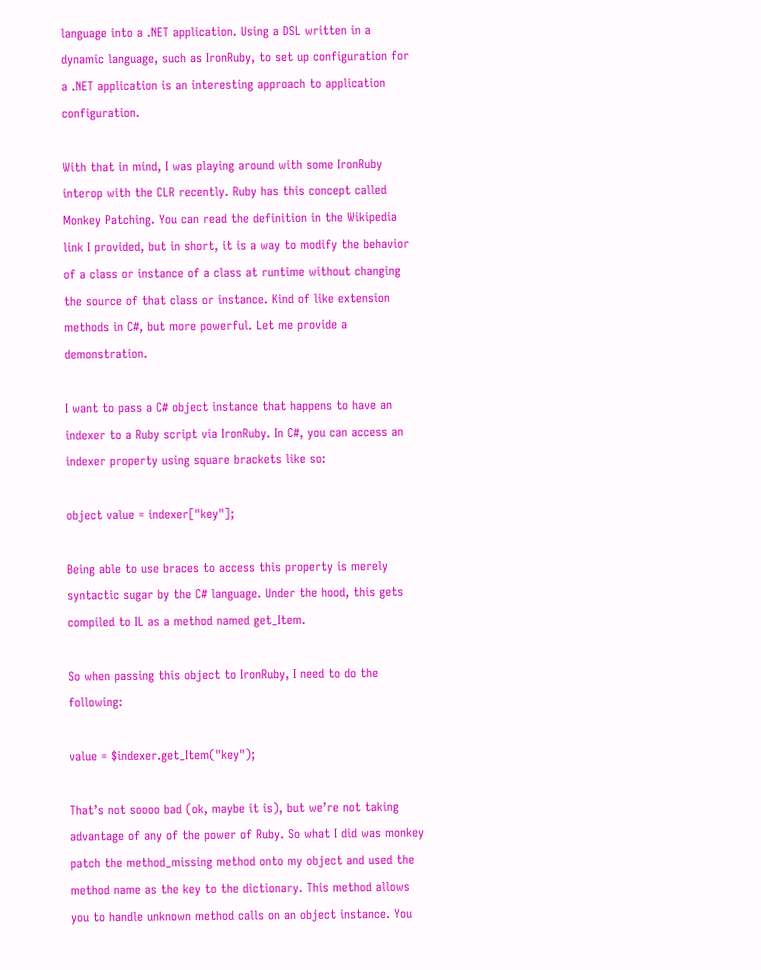language into a .NET application. Using a DSL written in a dynamic language, such as IronRuby, to set up configuration for a .NET application is an interesting approach to application configuration.

With that in mind, I was playing around with some IronRuby interop with the CLR recently. Ruby has this concept called Monkey Patching. You can read the definition in the Wikipedia link I provided, but in short, it is a way to modify the behavior of a class or instance of a class at runtime without changing the source of that class or instance. Kind of like extension methods in C#, but more powerful. Let me provide a demonstration.

I want to pass a C# object instance that happens to have an indexer to a Ruby script via IronRuby. In C#, you can access an indexer property using square brackets like so:

object value = indexer["key"];

Being able to use braces to access this property is merely syntactic sugar by the C# language. Under the hood, this gets compiled to IL as a method named get_Item.

So when passing this object to IronRuby, I need to do the following:

value = $indexer.get_Item("key");

That’s not soooo bad (ok, maybe it is), but we’re not taking advantage of any of the power of Ruby. So what I did was monkey patch the method_missing method onto my object and used the method name as the key to the dictionary. This method allows you to handle unknown method calls on an object instance. You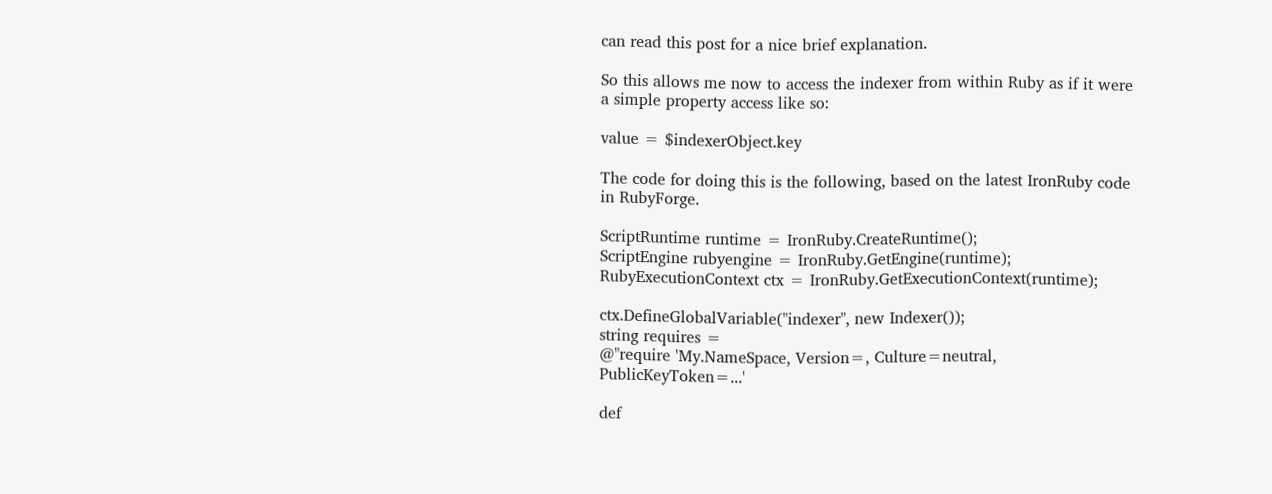can read this post for a nice brief explanation.

So this allows me now to access the indexer from within Ruby as if it were a simple property access like so:

value = $indexerObject.key

The code for doing this is the following, based on the latest IronRuby code in RubyForge.

ScriptRuntime runtime = IronRuby.CreateRuntime();
ScriptEngine rubyengine = IronRuby.GetEngine(runtime);
RubyExecutionContext ctx = IronRuby.GetExecutionContext(runtime);

ctx.DefineGlobalVariable("indexer", new Indexer());
string requires =
@"require 'My.NameSpace, Version=, Culture=neutral, PublicKeyToken=...'

def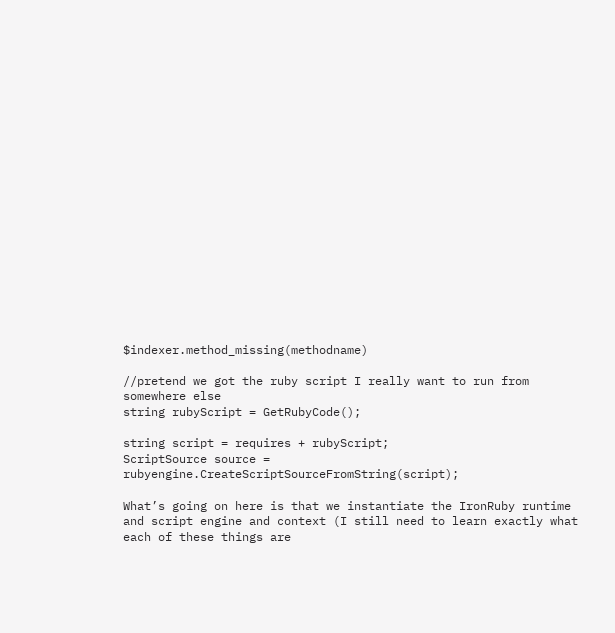$indexer.method_missing(methodname)

//pretend we got the ruby script I really want to run from somewhere else
string rubyScript = GetRubyCode();

string script = requires + rubyScript;
ScriptSource source = rubyengine.CreateScriptSourceFromString(script);

What’s going on here is that we instantiate the IronRuby runtime and script engine and context (I still need to learn exactly what each of these things are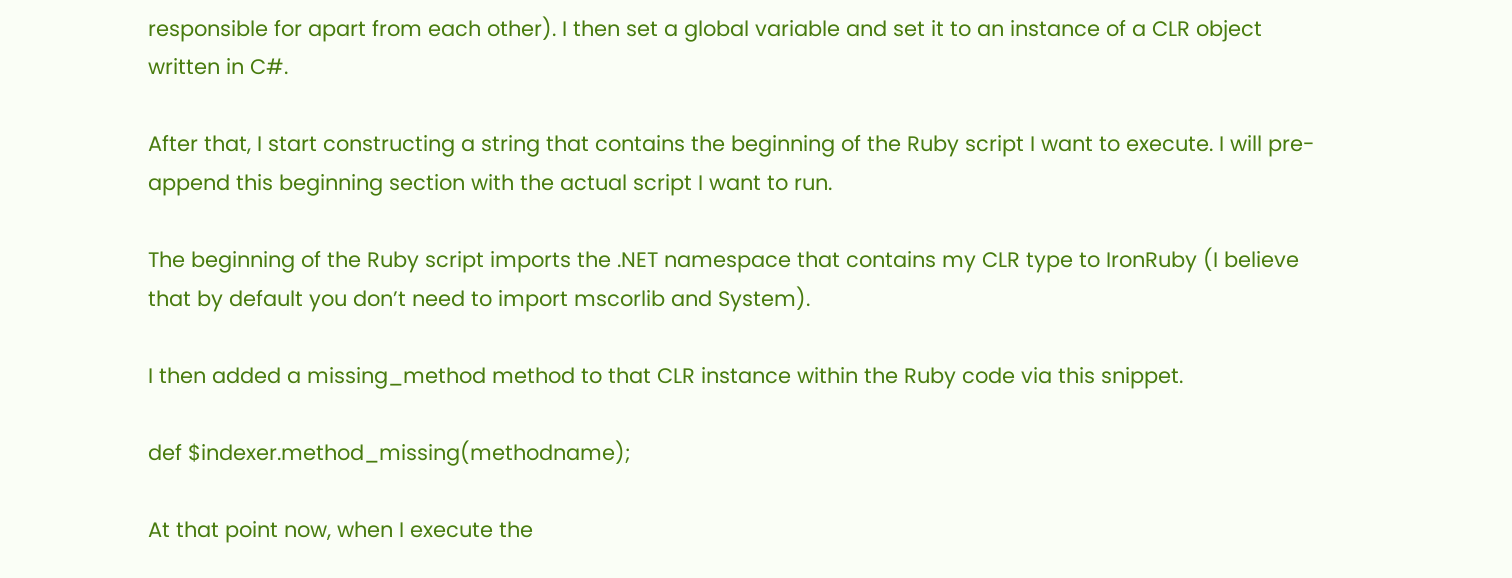responsible for apart from each other). I then set a global variable and set it to an instance of a CLR object written in C#.

After that, I start constructing a string that contains the beginning of the Ruby script I want to execute. I will pre-append this beginning section with the actual script I want to run.

The beginning of the Ruby script imports the .NET namespace that contains my CLR type to IronRuby (I believe that by default you don’t need to import mscorlib and System).

I then added a missing_method method to that CLR instance within the Ruby code via this snippet.

def $indexer.method_missing(methodname);

At that point now, when I execute the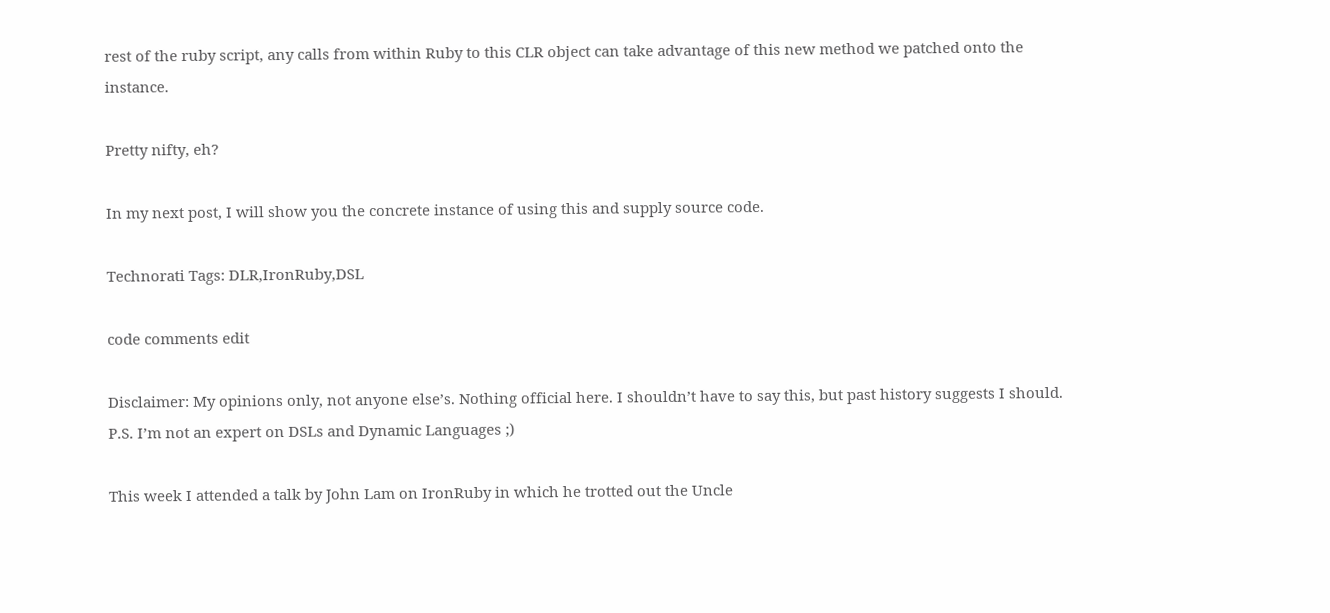rest of the ruby script, any calls from within Ruby to this CLR object can take advantage of this new method we patched onto the instance.

Pretty nifty, eh?

In my next post, I will show you the concrete instance of using this and supply source code.

Technorati Tags: DLR,IronRuby,DSL

code comments edit

Disclaimer: My opinions only, not anyone else’s. Nothing official here. I shouldn’t have to say this, but past history suggests I should. P.S. I’m not an expert on DSLs and Dynamic Languages ;)

This week I attended a talk by John Lam on IronRuby in which he trotted out the Uncle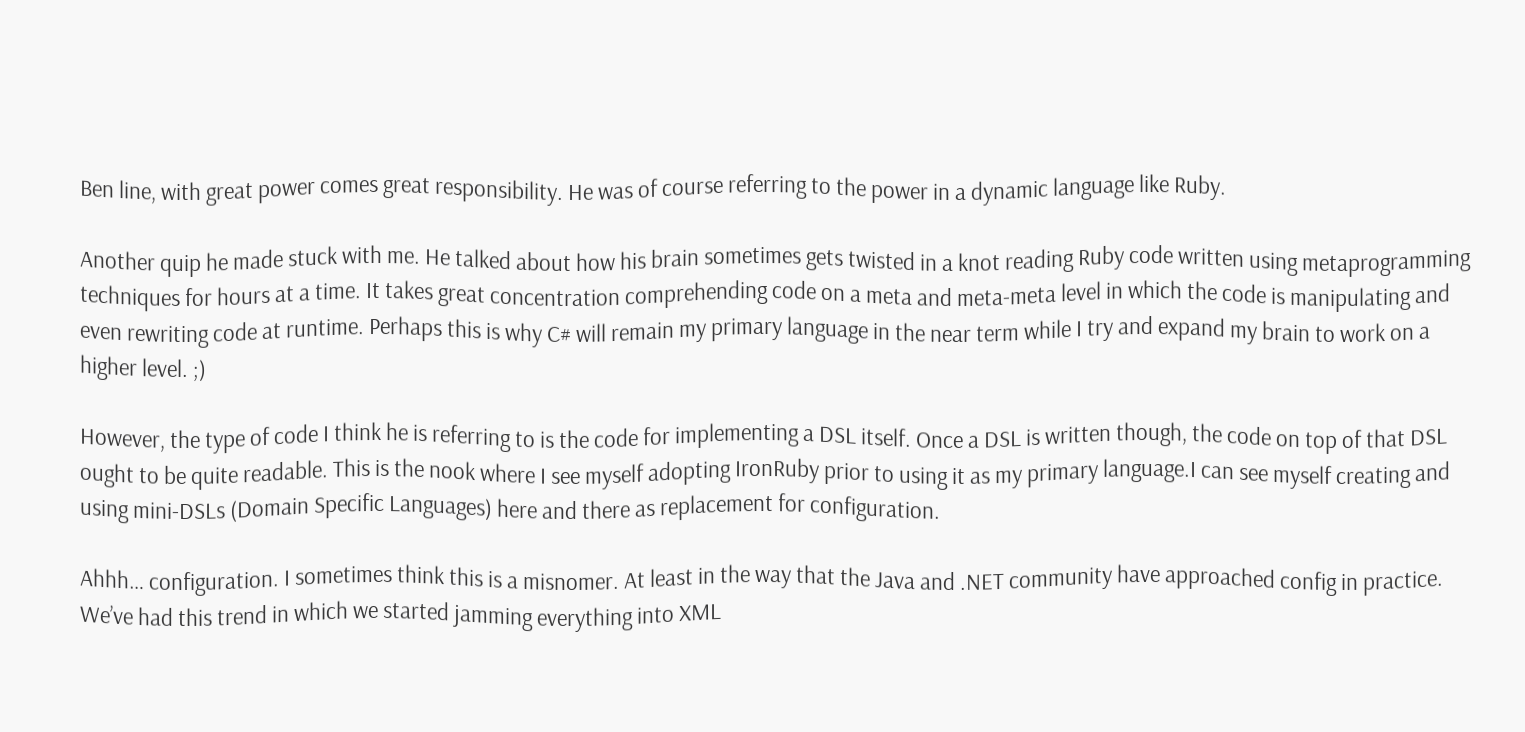Ben line, with great power comes great responsibility. He was of course referring to the power in a dynamic language like Ruby.

Another quip he made stuck with me. He talked about how his brain sometimes gets twisted in a knot reading Ruby code written using metaprogramming techniques for hours at a time. It takes great concentration comprehending code on a meta and meta-meta level in which the code is manipulating and even rewriting code at runtime. Perhaps this is why C# will remain my primary language in the near term while I try and expand my brain to work on a higher level. ;)

However, the type of code I think he is referring to is the code for implementing a DSL itself. Once a DSL is written though, the code on top of that DSL ought to be quite readable. This is the nook where I see myself adopting IronRuby prior to using it as my primary language.I can see myself creating and using mini-DSLs (Domain Specific Languages) here and there as replacement for configuration.

Ahhh… configuration. I sometimes think this is a misnomer. At least in the way that the Java and .NET community have approached config in practice. We’ve had this trend in which we started jamming everything into XML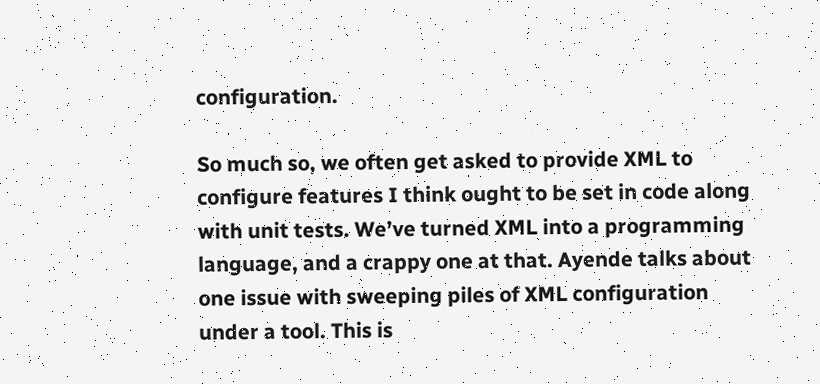configuration.

So much so, we often get asked to provide XML to configure features I think ought to be set in code along with unit tests. We’ve turned XML into a programming language, and a crappy one at that. Ayende talks about one issue with sweeping piles of XML configuration under a tool. This is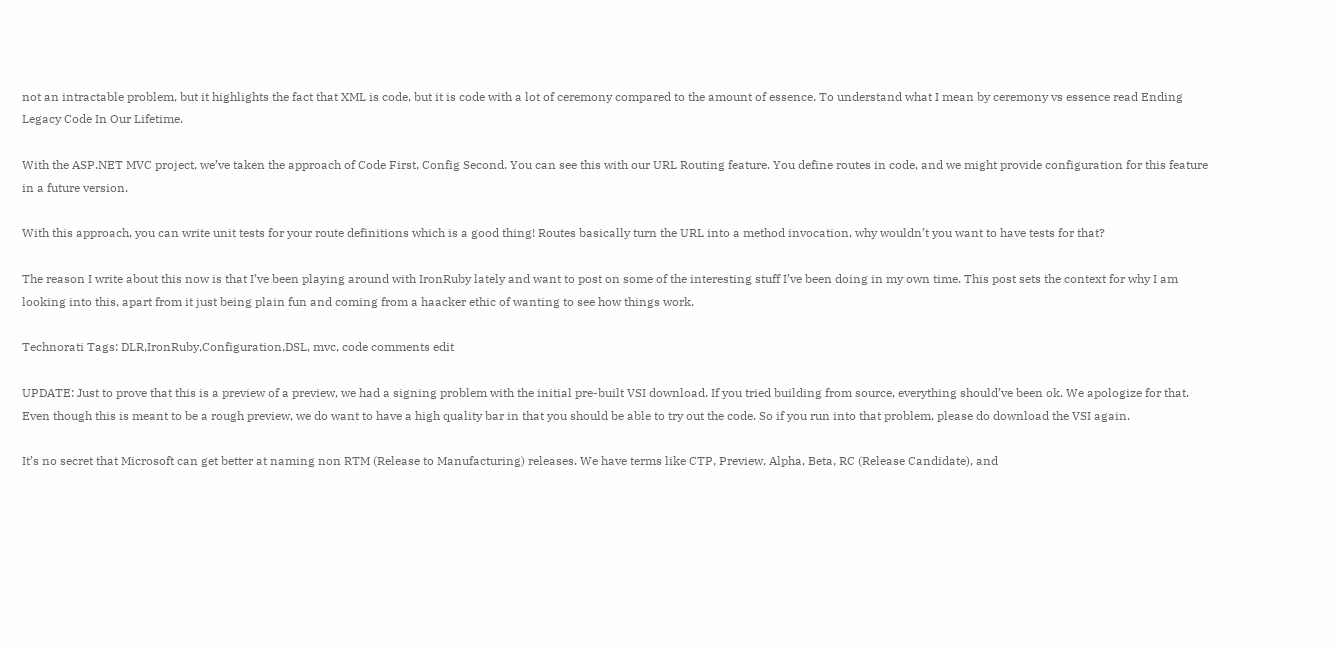not an intractable problem, but it highlights the fact that XML is code, but it is code with a lot of ceremony compared to the amount of essence. To understand what I mean by ceremony vs essence read Ending Legacy Code In Our Lifetime.

With the ASP.NET MVC project, we’ve taken the approach of Code First, Config Second. You can see this with our URL Routing feature. You define routes in code, and we might provide configuration for this feature in a future version.

With this approach, you can write unit tests for your route definitions which is a good thing! Routes basically turn the URL into a method invocation, why wouldn’t you want to have tests for that?

The reason I write about this now is that I’ve been playing around with IronRuby lately and want to post on some of the interesting stuff I’ve been doing in my own time. This post sets the context for why I am looking into this, apart from it just being plain fun and coming from a haacker ethic of wanting to see how things work.

Technorati Tags: DLR,IronRuby,Configuration,DSL, mvc, code comments edit

UPDATE: Just to prove that this is a preview of a preview, we had a signing problem with the initial pre-built VSI download. If you tried building from source, everything should’ve been ok. We apologize for that. Even though this is meant to be a rough preview, we do want to have a high quality bar in that you should be able to try out the code. So if you run into that problem, please do download the VSI again.

It’s no secret that Microsoft can get better at naming non RTM (Release to Manufacturing) releases. We have terms like CTP, Preview, Alpha, Beta, RC (Release Candidate), and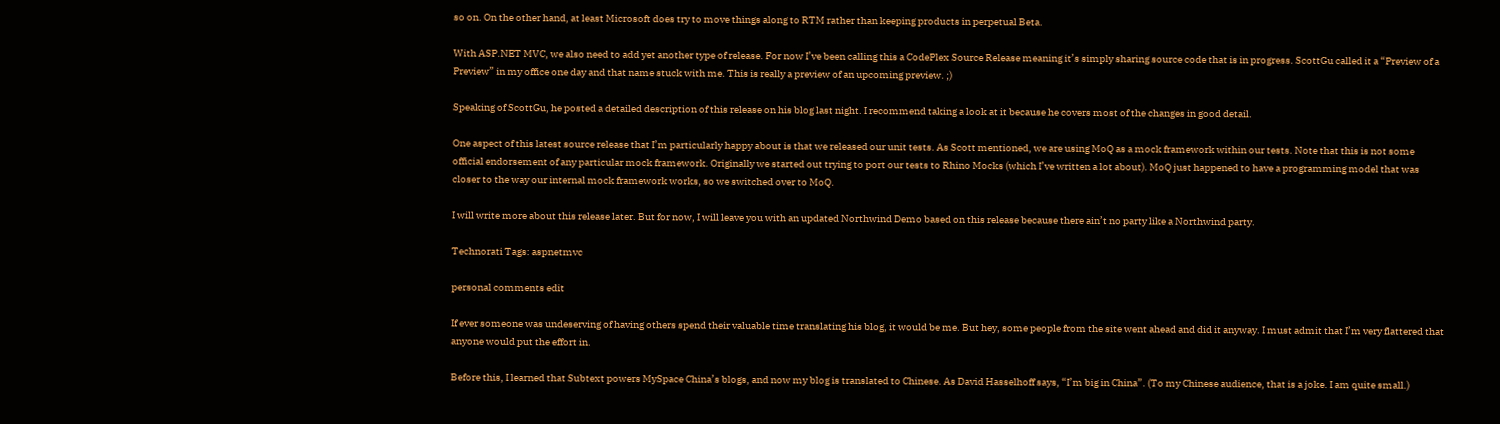so on. On the other hand, at least Microsoft does try to move things along to RTM rather than keeping products in perpetual Beta.

With ASP.NET MVC, we also need to add yet another type of release. For now I’ve been calling this a CodePlex Source Release meaning it’s simply sharing source code that is in progress. ScottGu called it a “Preview of a Preview” in my office one day and that name stuck with me. This is really a preview of an upcoming preview. ;)

Speaking of ScottGu, he posted a detailed description of this release on his blog last night. I recommend taking a look at it because he covers most of the changes in good detail.

One aspect of this latest source release that I’m particularly happy about is that we released our unit tests. As Scott mentioned, we are using MoQ as a mock framework within our tests. Note that this is not some official endorsement of any particular mock framework. Originally we started out trying to port our tests to Rhino Mocks (which I’ve written a lot about). MoQ just happened to have a programming model that was closer to the way our internal mock framework works, so we switched over to MoQ.

I will write more about this release later. But for now, I will leave you with an updated Northwind Demo based on this release because there ain’t no party like a Northwind party.

Technorati Tags: aspnetmvc

personal comments edit

If ever someone was undeserving of having others spend their valuable time translating his blog, it would be me. But hey, some people from the site went ahead and did it anyway. I must admit that I’m very flattered that anyone would put the effort in.

Before this, I learned that Subtext powers MySpace China’s blogs, and now my blog is translated to Chinese. As David Hasselhoff says, “I’m big in China”. (To my Chinese audience, that is a joke. I am quite small.)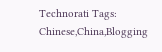Technorati Tags: Chinese,China,Blogging